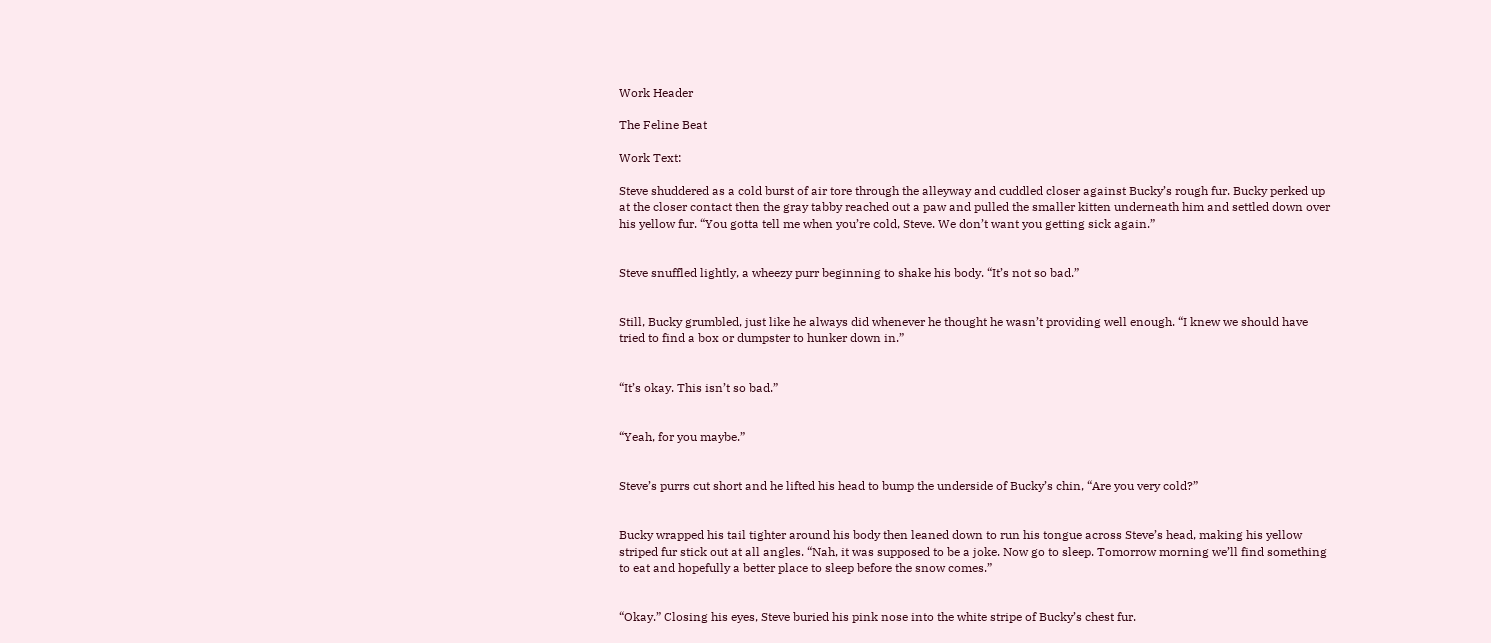Work Header

The Feline Beat

Work Text:

Steve shuddered as a cold burst of air tore through the alleyway and cuddled closer against Bucky’s rough fur. Bucky perked up at the closer contact then the gray tabby reached out a paw and pulled the smaller kitten underneath him and settled down over his yellow fur. “You gotta tell me when you’re cold, Steve. We don’t want you getting sick again.”


Steve snuffled lightly, a wheezy purr beginning to shake his body. “It’s not so bad.”


Still, Bucky grumbled, just like he always did whenever he thought he wasn’t providing well enough. “I knew we should have tried to find a box or dumpster to hunker down in.”


“It’s okay. This isn’t so bad.”


“Yeah, for you maybe.”


Steve’s purrs cut short and he lifted his head to bump the underside of Bucky’s chin, “Are you very cold?”


Bucky wrapped his tail tighter around his body then leaned down to run his tongue across Steve’s head, making his yellow striped fur stick out at all angles. “Nah, it was supposed to be a joke. Now go to sleep. Tomorrow morning we’ll find something to eat and hopefully a better place to sleep before the snow comes.”


“Okay.” Closing his eyes, Steve buried his pink nose into the white stripe of Bucky’s chest fur.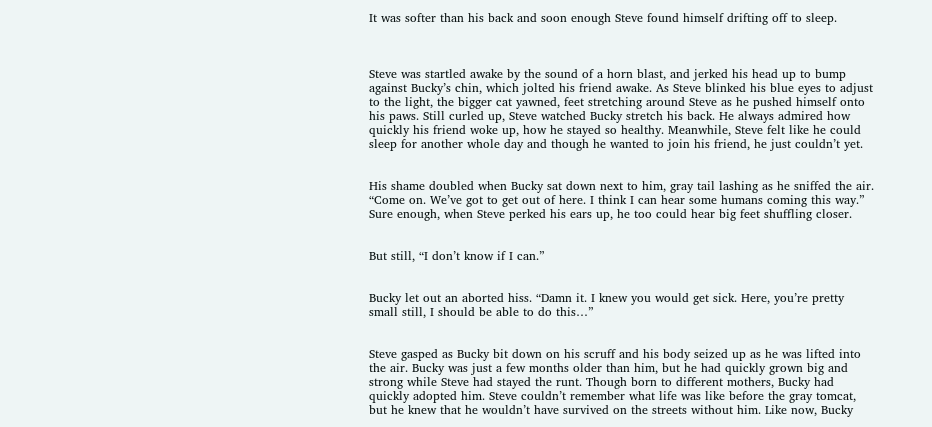It was softer than his back and soon enough Steve found himself drifting off to sleep.



Steve was startled awake by the sound of a horn blast, and jerked his head up to bump against Bucky’s chin, which jolted his friend awake. As Steve blinked his blue eyes to adjust to the light, the bigger cat yawned, feet stretching around Steve as he pushed himself onto his paws. Still curled up, Steve watched Bucky stretch his back. He always admired how quickly his friend woke up, how he stayed so healthy. Meanwhile, Steve felt like he could sleep for another whole day and though he wanted to join his friend, he just couldn’t yet.


His shame doubled when Bucky sat down next to him, gray tail lashing as he sniffed the air. “Come on. We’ve got to get out of here. I think I can hear some humans coming this way.” Sure enough, when Steve perked his ears up, he too could hear big feet shuffling closer.


But still, “I don’t know if I can.”


Bucky let out an aborted hiss. “Damn it. I knew you would get sick. Here, you’re pretty small still, I should be able to do this…”


Steve gasped as Bucky bit down on his scruff and his body seized up as he was lifted into the air. Bucky was just a few months older than him, but he had quickly grown big and strong while Steve had stayed the runt. Though born to different mothers, Bucky had quickly adopted him. Steve couldn’t remember what life was like before the gray tomcat, but he knew that he wouldn’t have survived on the streets without him. Like now, Bucky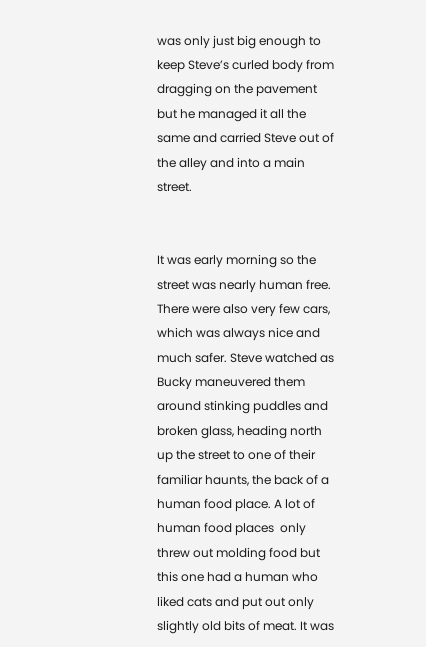was only just big enough to keep Steve’s curled body from dragging on the pavement but he managed it all the same and carried Steve out of the alley and into a main street.


It was early morning so the street was nearly human free. There were also very few cars, which was always nice and much safer. Steve watched as Bucky maneuvered them around stinking puddles and broken glass, heading north up the street to one of their familiar haunts, the back of a human food place. A lot of human food places  only threw out molding food but this one had a human who liked cats and put out only slightly old bits of meat. It was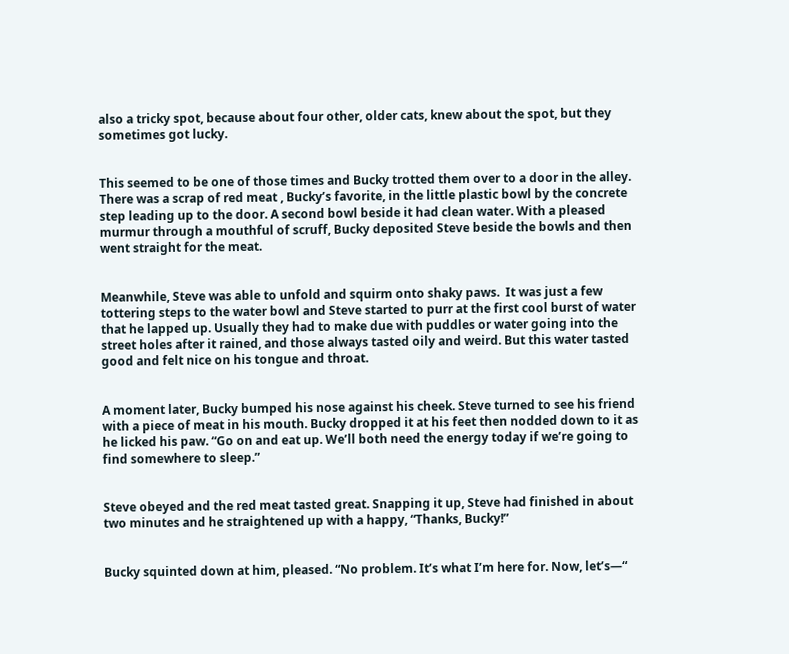also a tricky spot, because about four other, older cats, knew about the spot, but they sometimes got lucky.


This seemed to be one of those times and Bucky trotted them over to a door in the alley. There was a scrap of red meat , Bucky’s favorite, in the little plastic bowl by the concrete step leading up to the door. A second bowl beside it had clean water. With a pleased murmur through a mouthful of scruff, Bucky deposited Steve beside the bowls and then went straight for the meat.


Meanwhile, Steve was able to unfold and squirm onto shaky paws.  It was just a few tottering steps to the water bowl and Steve started to purr at the first cool burst of water that he lapped up. Usually they had to make due with puddles or water going into the street holes after it rained, and those always tasted oily and weird. But this water tasted good and felt nice on his tongue and throat.


A moment later, Bucky bumped his nose against his cheek. Steve turned to see his friend with a piece of meat in his mouth. Bucky dropped it at his feet then nodded down to it as he licked his paw. “Go on and eat up. We’ll both need the energy today if we’re going to find somewhere to sleep.”


Steve obeyed and the red meat tasted great. Snapping it up, Steve had finished in about two minutes and he straightened up with a happy, “Thanks, Bucky!”


Bucky squinted down at him, pleased. “No problem. It’s what I’m here for. Now, let’s—“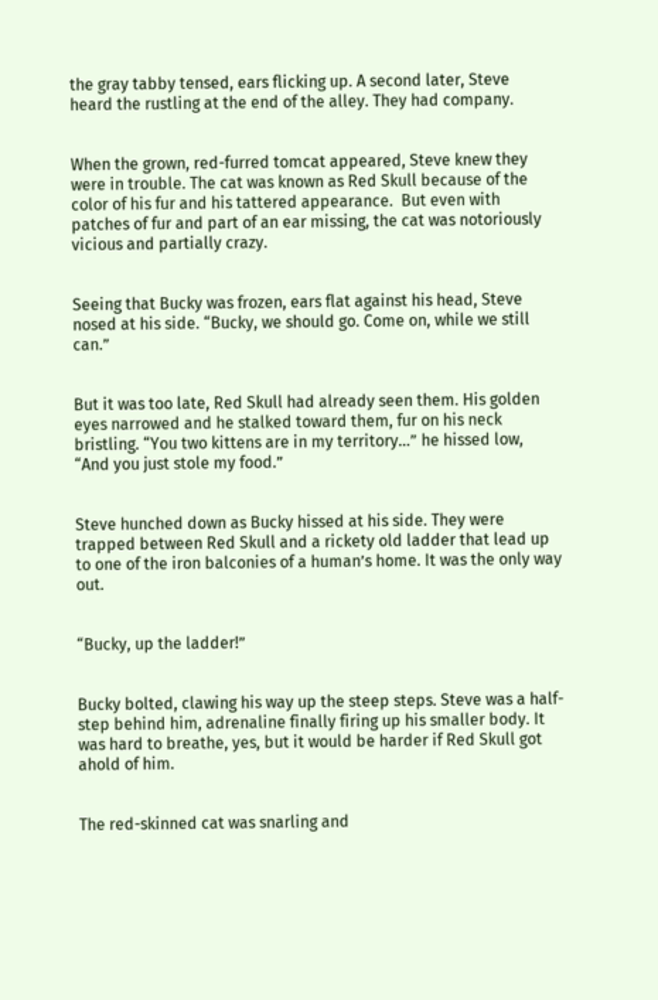the gray tabby tensed, ears flicking up. A second later, Steve heard the rustling at the end of the alley. They had company.


When the grown, red-furred tomcat appeared, Steve knew they were in trouble. The cat was known as Red Skull because of the color of his fur and his tattered appearance.  But even with patches of fur and part of an ear missing, the cat was notoriously vicious and partially crazy.


Seeing that Bucky was frozen, ears flat against his head, Steve nosed at his side. “Bucky, we should go. Come on, while we still can.”


But it was too late, Red Skull had already seen them. His golden eyes narrowed and he stalked toward them, fur on his neck bristling. “You two kittens are in my territory…” he hissed low, “And you just stole my food.”


Steve hunched down as Bucky hissed at his side. They were trapped between Red Skull and a rickety old ladder that lead up to one of the iron balconies of a human’s home. It was the only way out.


“Bucky, up the ladder!”


Bucky bolted, clawing his way up the steep steps. Steve was a half-step behind him, adrenaline finally firing up his smaller body. It was hard to breathe, yes, but it would be harder if Red Skull got ahold of him.


The red-skinned cat was snarling and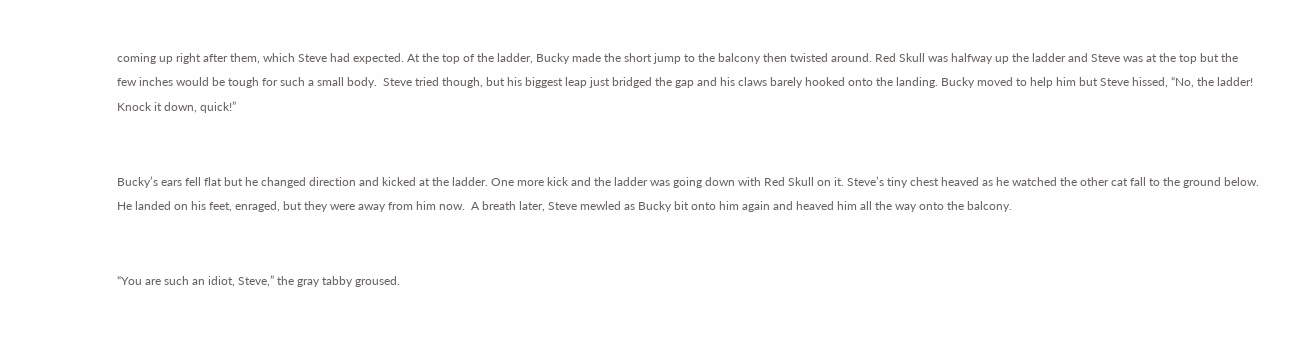coming up right after them, which Steve had expected. At the top of the ladder, Bucky made the short jump to the balcony then twisted around. Red Skull was halfway up the ladder and Steve was at the top but the few inches would be tough for such a small body.  Steve tried though, but his biggest leap just bridged the gap and his claws barely hooked onto the landing. Bucky moved to help him but Steve hissed, “No, the ladder! Knock it down, quick!”


Bucky’s ears fell flat but he changed direction and kicked at the ladder. One more kick and the ladder was going down with Red Skull on it. Steve’s tiny chest heaved as he watched the other cat fall to the ground below. He landed on his feet, enraged, but they were away from him now.  A breath later, Steve mewled as Bucky bit onto him again and heaved him all the way onto the balcony.


“You are such an idiot, Steve,” the gray tabby groused.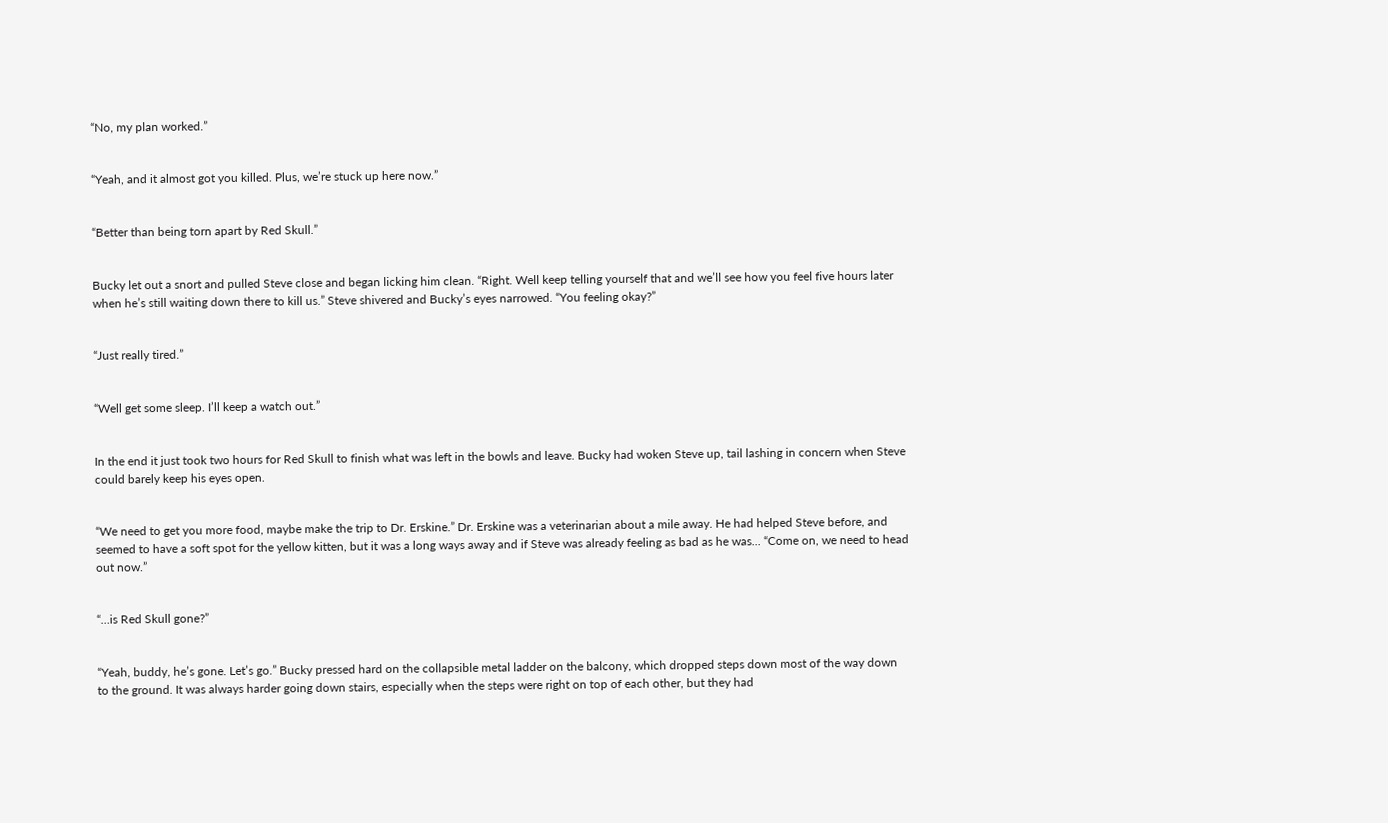“No, my plan worked.”


“Yeah, and it almost got you killed. Plus, we’re stuck up here now.”


“Better than being torn apart by Red Skull.”


Bucky let out a snort and pulled Steve close and began licking him clean. “Right. Well keep telling yourself that and we’ll see how you feel five hours later when he’s still waiting down there to kill us.” Steve shivered and Bucky’s eyes narrowed. “You feeling okay?”


“Just really tired.”


“Well get some sleep. I’ll keep a watch out.”


In the end it just took two hours for Red Skull to finish what was left in the bowls and leave. Bucky had woken Steve up, tail lashing in concern when Steve could barely keep his eyes open.


“We need to get you more food, maybe make the trip to Dr. Erskine.” Dr. Erskine was a veterinarian about a mile away. He had helped Steve before, and seemed to have a soft spot for the yellow kitten, but it was a long ways away and if Steve was already feeling as bad as he was... “Come on, we need to head out now.”


“…is Red Skull gone?”


“Yeah, buddy, he’s gone. Let’s go.” Bucky pressed hard on the collapsible metal ladder on the balcony, which dropped steps down most of the way down to the ground. It was always harder going down stairs, especially when the steps were right on top of each other, but they had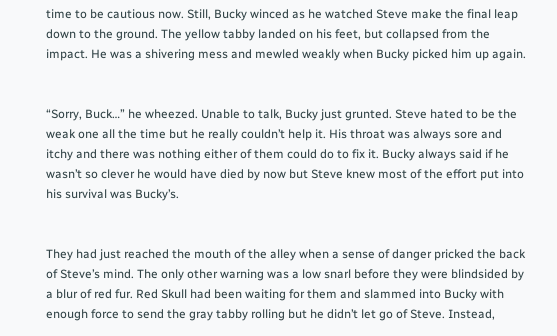time to be cautious now. Still, Bucky winced as he watched Steve make the final leap down to the ground. The yellow tabby landed on his feet, but collapsed from the impact. He was a shivering mess and mewled weakly when Bucky picked him up again.


“Sorry, Buck…” he wheezed. Unable to talk, Bucky just grunted. Steve hated to be the weak one all the time but he really couldn’t help it. His throat was always sore and itchy and there was nothing either of them could do to fix it. Bucky always said if he wasn’t so clever he would have died by now but Steve knew most of the effort put into his survival was Bucky’s.


They had just reached the mouth of the alley when a sense of danger pricked the back of Steve’s mind. The only other warning was a low snarl before they were blindsided by a blur of red fur. Red Skull had been waiting for them and slammed into Bucky with enough force to send the gray tabby rolling but he didn’t let go of Steve. Instead,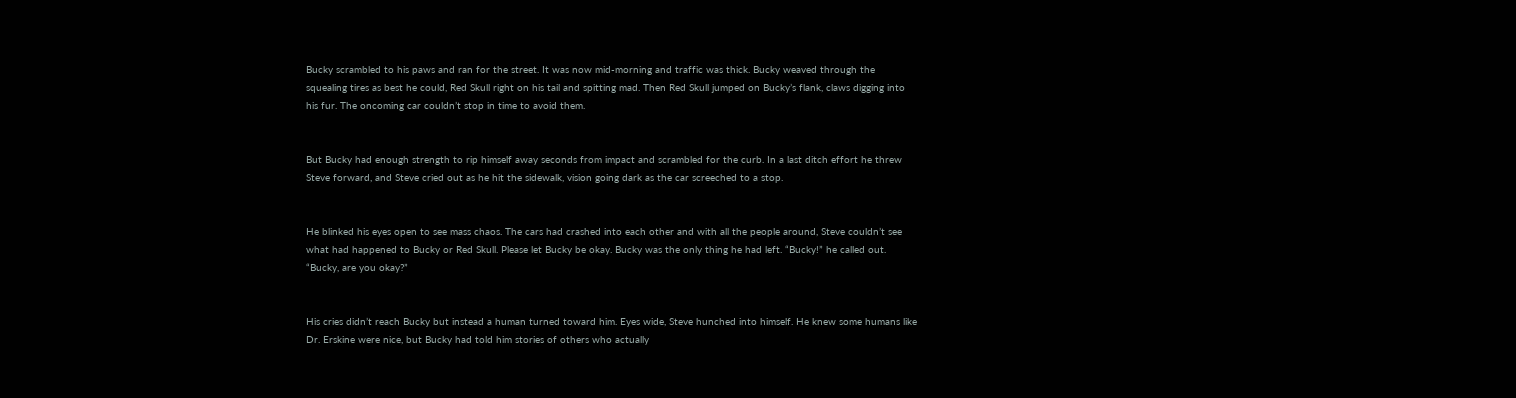Bucky scrambled to his paws and ran for the street. It was now mid-morning and traffic was thick. Bucky weaved through the squealing tires as best he could, Red Skull right on his tail and spitting mad. Then Red Skull jumped on Bucky’s flank, claws digging into his fur. The oncoming car couldn’t stop in time to avoid them.


But Bucky had enough strength to rip himself away seconds from impact and scrambled for the curb. In a last ditch effort he threw Steve forward, and Steve cried out as he hit the sidewalk, vision going dark as the car screeched to a stop.


He blinked his eyes open to see mass chaos. The cars had crashed into each other and with all the people around, Steve couldn’t see what had happened to Bucky or Red Skull. Please let Bucky be okay. Bucky was the only thing he had left. “Bucky!” he called out. “Bucky, are you okay?”


His cries didn’t reach Bucky but instead a human turned toward him. Eyes wide, Steve hunched into himself. He knew some humans like Dr. Erskine were nice, but Bucky had told him stories of others who actually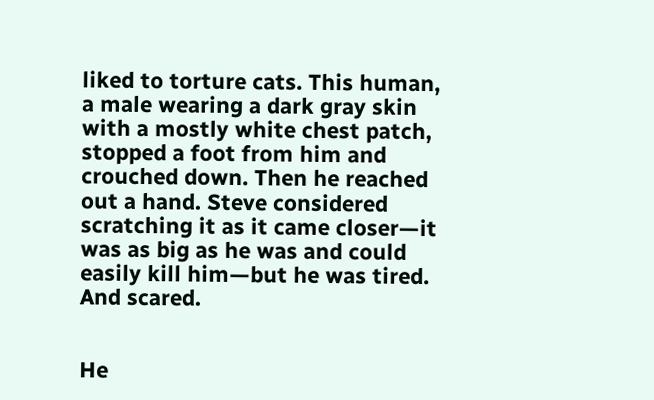liked to torture cats. This human, a male wearing a dark gray skin with a mostly white chest patch, stopped a foot from him and crouched down. Then he reached out a hand. Steve considered scratching it as it came closer—it was as big as he was and could easily kill him—but he was tired. And scared.


He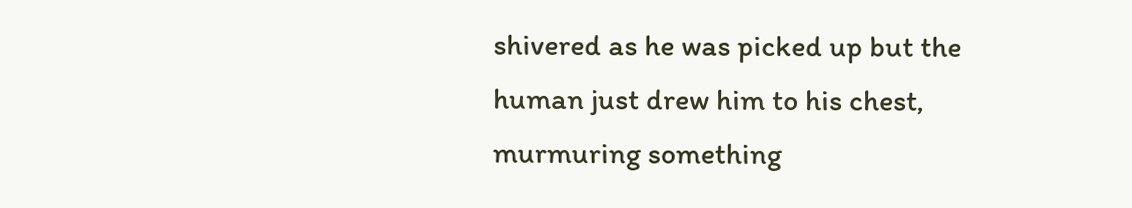shivered as he was picked up but the human just drew him to his chest, murmuring something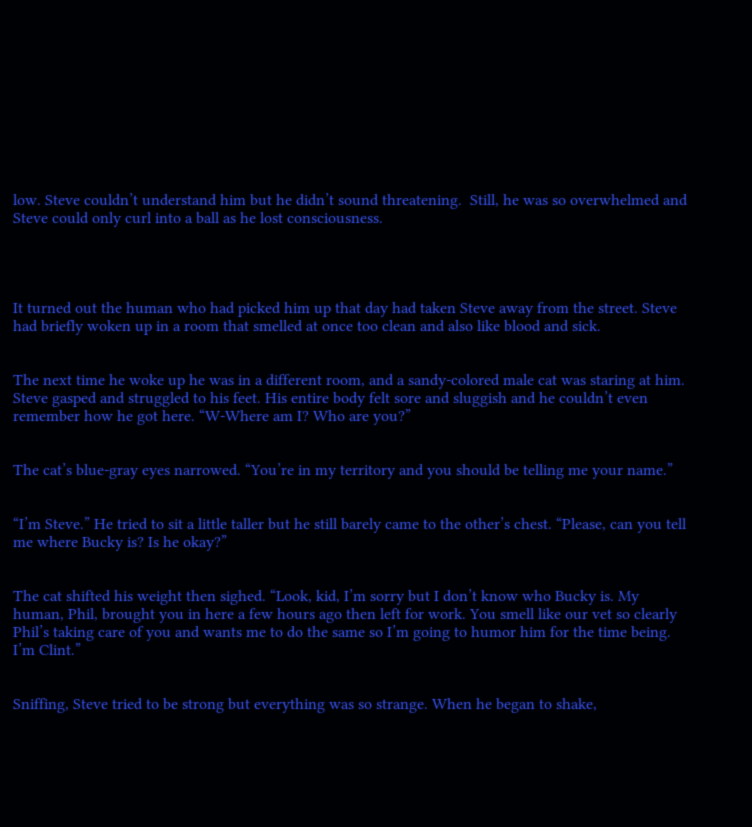low. Steve couldn’t understand him but he didn’t sound threatening.  Still, he was so overwhelmed and Steve could only curl into a ball as he lost consciousness.




It turned out the human who had picked him up that day had taken Steve away from the street. Steve had briefly woken up in a room that smelled at once too clean and also like blood and sick.


The next time he woke up he was in a different room, and a sandy-colored male cat was staring at him. Steve gasped and struggled to his feet. His entire body felt sore and sluggish and he couldn’t even remember how he got here. “W-Where am I? Who are you?”


The cat’s blue-gray eyes narrowed. “You’re in my territory and you should be telling me your name.”


“I’m Steve.” He tried to sit a little taller but he still barely came to the other’s chest. “Please, can you tell me where Bucky is? Is he okay?”


The cat shifted his weight then sighed. “Look, kid, I’m sorry but I don’t know who Bucky is. My human, Phil, brought you in here a few hours ago then left for work. You smell like our vet so clearly Phil’s taking care of you and wants me to do the same so I’m going to humor him for the time being. I’m Clint.”


Sniffing, Steve tried to be strong but everything was so strange. When he began to shake,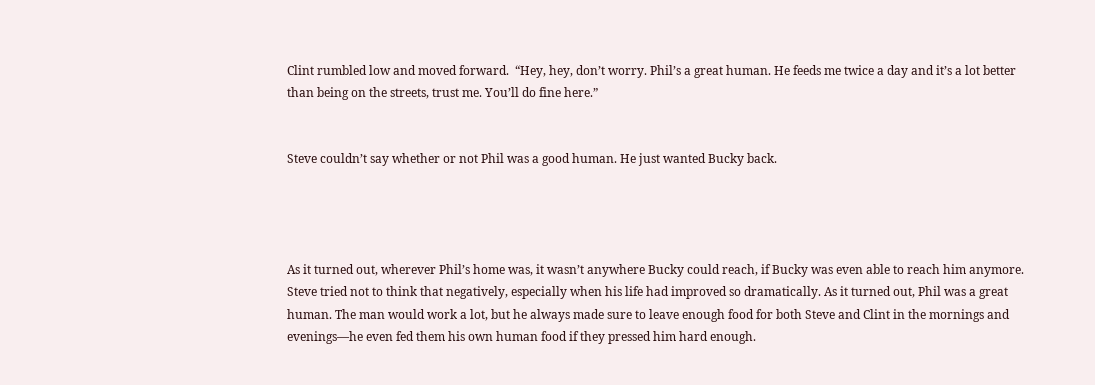Clint rumbled low and moved forward.  “Hey, hey, don’t worry. Phil’s a great human. He feeds me twice a day and it’s a lot better than being on the streets, trust me. You’ll do fine here.”


Steve couldn’t say whether or not Phil was a good human. He just wanted Bucky back.




As it turned out, wherever Phil’s home was, it wasn’t anywhere Bucky could reach, if Bucky was even able to reach him anymore. Steve tried not to think that negatively, especially when his life had improved so dramatically. As it turned out, Phil was a great human. The man would work a lot, but he always made sure to leave enough food for both Steve and Clint in the mornings and evenings—he even fed them his own human food if they pressed him hard enough.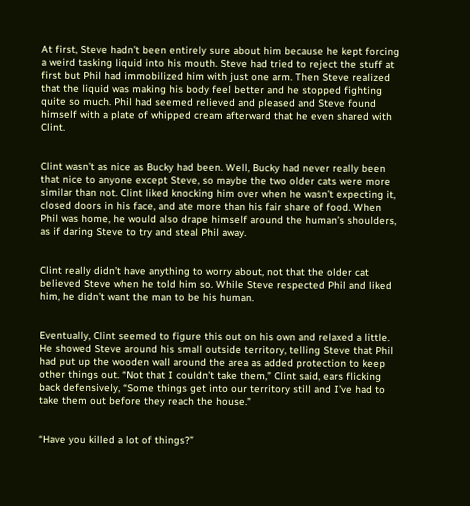At first, Steve hadn’t been entirely sure about him because he kept forcing a weird tasking liquid into his mouth. Steve had tried to reject the stuff at first but Phil had immobilized him with just one arm. Then Steve realized that the liquid was making his body feel better and he stopped fighting quite so much. Phil had seemed relieved and pleased and Steve found himself with a plate of whipped cream afterward that he even shared with Clint.


Clint wasn’t as nice as Bucky had been. Well, Bucky had never really been that nice to anyone except Steve, so maybe the two older cats were more similar than not. Clint liked knocking him over when he wasn’t expecting it, closed doors in his face, and ate more than his fair share of food. When Phil was home, he would also drape himself around the human’s shoulders, as if daring Steve to try and steal Phil away.


Clint really didn’t have anything to worry about, not that the older cat believed Steve when he told him so. While Steve respected Phil and liked him, he didn’t want the man to be his human.


Eventually, Clint seemed to figure this out on his own and relaxed a little. He showed Steve around his small outside territory, telling Steve that Phil had put up the wooden wall around the area as added protection to keep other things out. “Not that I couldn’t take them,” Clint said, ears flicking back defensively, “Some things get into our territory still and I’ve had to take them out before they reach the house.”


“Have you killed a lot of things?”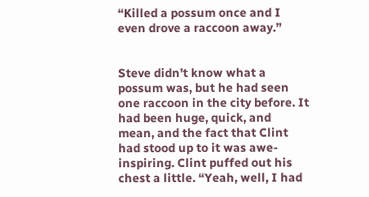“Killed a possum once and I even drove a raccoon away.”


Steve didn’t know what a possum was, but he had seen one raccoon in the city before. It had been huge, quick, and mean, and the fact that Clint had stood up to it was awe-inspiring. Clint puffed out his chest a little. “Yeah, well, I had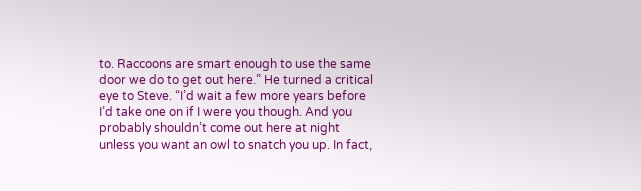to. Raccoons are smart enough to use the same door we do to get out here.” He turned a critical eye to Steve. “I’d wait a few more years before I’d take one on if I were you though. And you probably shouldn’t come out here at night unless you want an owl to snatch you up. In fact,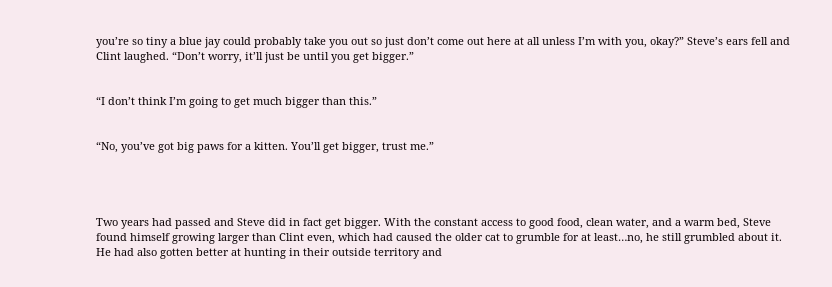you’re so tiny a blue jay could probably take you out so just don’t come out here at all unless I’m with you, okay?” Steve’s ears fell and Clint laughed. “Don’t worry, it’ll just be until you get bigger.”


“I don’t think I’m going to get much bigger than this.”


“No, you’ve got big paws for a kitten. You’ll get bigger, trust me.”




Two years had passed and Steve did in fact get bigger. With the constant access to good food, clean water, and a warm bed, Steve found himself growing larger than Clint even, which had caused the older cat to grumble for at least…no, he still grumbled about it. He had also gotten better at hunting in their outside territory and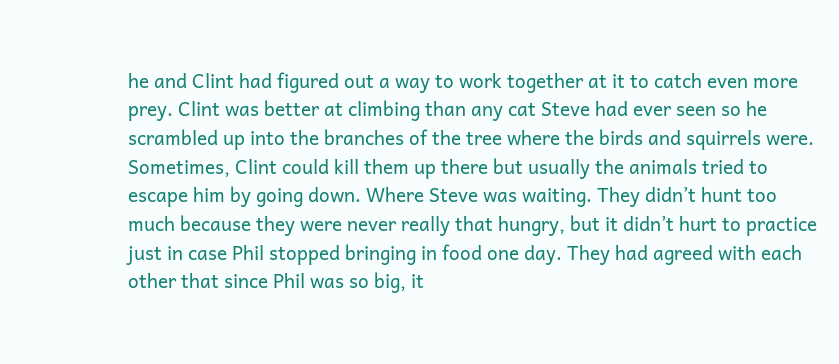he and Clint had figured out a way to work together at it to catch even more prey. Clint was better at climbing than any cat Steve had ever seen so he scrambled up into the branches of the tree where the birds and squirrels were. Sometimes, Clint could kill them up there but usually the animals tried to escape him by going down. Where Steve was waiting. They didn’t hunt too much because they were never really that hungry, but it didn’t hurt to practice just in case Phil stopped bringing in food one day. They had agreed with each other that since Phil was so big, it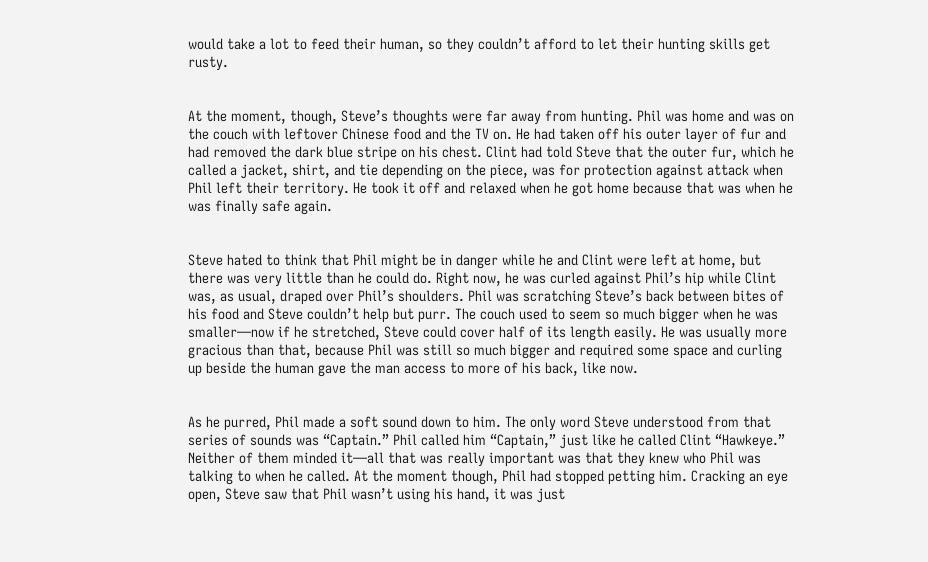would take a lot to feed their human, so they couldn’t afford to let their hunting skills get rusty.


At the moment, though, Steve’s thoughts were far away from hunting. Phil was home and was on the couch with leftover Chinese food and the TV on. He had taken off his outer layer of fur and had removed the dark blue stripe on his chest. Clint had told Steve that the outer fur, which he called a jacket, shirt, and tie depending on the piece, was for protection against attack when Phil left their territory. He took it off and relaxed when he got home because that was when he was finally safe again.


Steve hated to think that Phil might be in danger while he and Clint were left at home, but there was very little than he could do. Right now, he was curled against Phil’s hip while Clint was, as usual, draped over Phil’s shoulders. Phil was scratching Steve’s back between bites of his food and Steve couldn’t help but purr. The couch used to seem so much bigger when he was smaller—now if he stretched, Steve could cover half of its length easily. He was usually more gracious than that, because Phil was still so much bigger and required some space and curling up beside the human gave the man access to more of his back, like now.


As he purred, Phil made a soft sound down to him. The only word Steve understood from that series of sounds was “Captain.” Phil called him “Captain,” just like he called Clint “Hawkeye.” Neither of them minded it—all that was really important was that they knew who Phil was talking to when he called. At the moment though, Phil had stopped petting him. Cracking an eye open, Steve saw that Phil wasn’t using his hand, it was just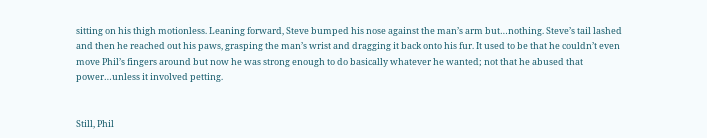sitting on his thigh motionless. Leaning forward, Steve bumped his nose against the man’s arm but…nothing. Steve’s tail lashed and then he reached out his paws, grasping the man’s wrist and dragging it back onto his fur. It used to be that he couldn’t even move Phil’s fingers around but now he was strong enough to do basically whatever he wanted; not that he abused that power…unless it involved petting.


Still, Phil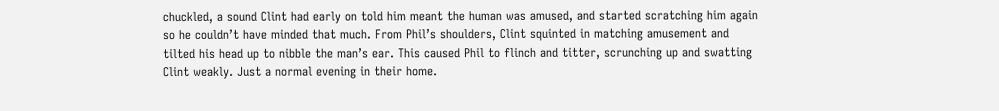chuckled, a sound Clint had early on told him meant the human was amused, and started scratching him again so he couldn’t have minded that much. From Phil’s shoulders, Clint squinted in matching amusement and tilted his head up to nibble the man’s ear. This caused Phil to flinch and titter, scrunching up and swatting Clint weakly. Just a normal evening in their home.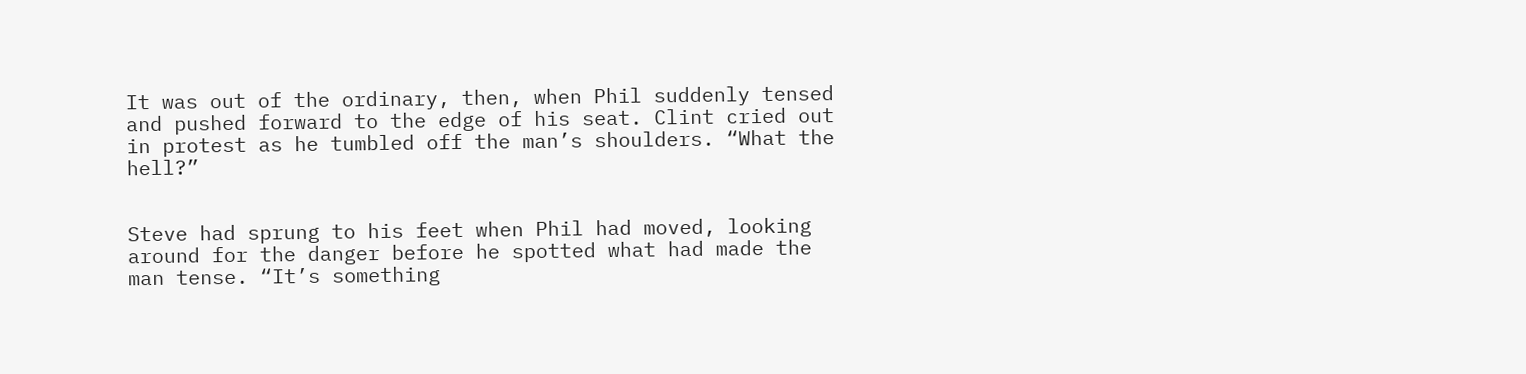It was out of the ordinary, then, when Phil suddenly tensed and pushed forward to the edge of his seat. Clint cried out in protest as he tumbled off the man’s shoulders. “What the hell?”


Steve had sprung to his feet when Phil had moved, looking around for the danger before he spotted what had made the man tense. “It’s something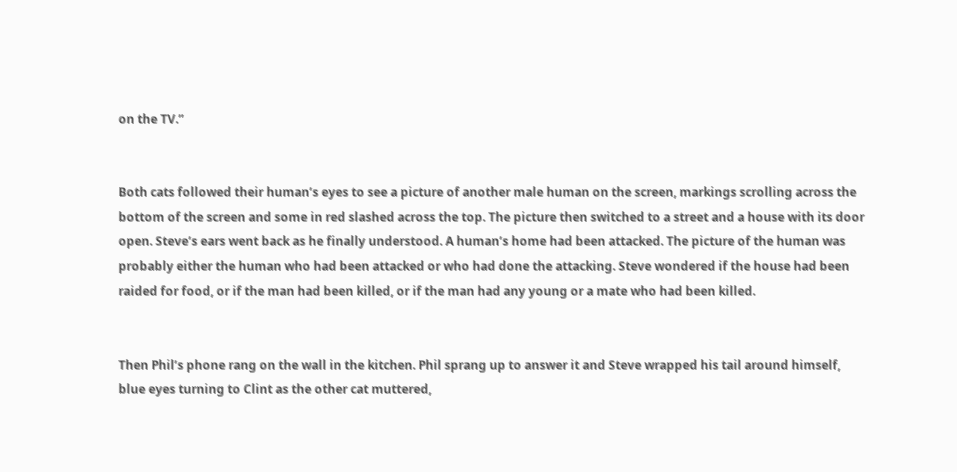on the TV.”


Both cats followed their human’s eyes to see a picture of another male human on the screen, markings scrolling across the bottom of the screen and some in red slashed across the top. The picture then switched to a street and a house with its door open. Steve’s ears went back as he finally understood. A human’s home had been attacked. The picture of the human was probably either the human who had been attacked or who had done the attacking. Steve wondered if the house had been raided for food, or if the man had been killed, or if the man had any young or a mate who had been killed.


Then Phil’s phone rang on the wall in the kitchen. Phil sprang up to answer it and Steve wrapped his tail around himself, blue eyes turning to Clint as the other cat muttered,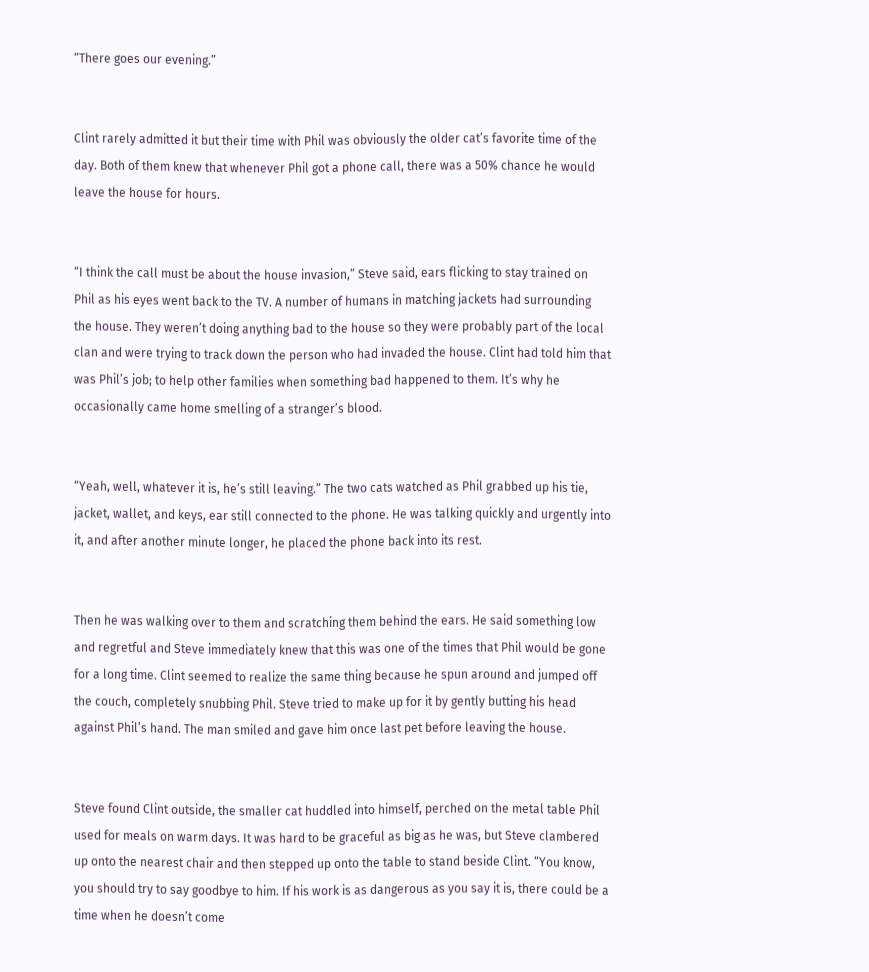“There goes our evening.”


Clint rarely admitted it but their time with Phil was obviously the older cat’s favorite time of the day. Both of them knew that whenever Phil got a phone call, there was a 50% chance he would leave the house for hours.


“I think the call must be about the house invasion,” Steve said, ears flicking to stay trained on Phil as his eyes went back to the TV. A number of humans in matching jackets had surrounding the house. They weren’t doing anything bad to the house so they were probably part of the local clan and were trying to track down the person who had invaded the house. Clint had told him that was Phil’s job; to help other families when something bad happened to them. It’s why he occasionally came home smelling of a stranger’s blood.


“Yeah, well, whatever it is, he’s still leaving.” The two cats watched as Phil grabbed up his tie, jacket, wallet, and keys, ear still connected to the phone. He was talking quickly and urgently into it, and after another minute longer, he placed the phone back into its rest.


Then he was walking over to them and scratching them behind the ears. He said something low and regretful and Steve immediately knew that this was one of the times that Phil would be gone for a long time. Clint seemed to realize the same thing because he spun around and jumped off the couch, completely snubbing Phil. Steve tried to make up for it by gently butting his head against Phil’s hand. The man smiled and gave him once last pet before leaving the house.


Steve found Clint outside, the smaller cat huddled into himself, perched on the metal table Phil used for meals on warm days. It was hard to be graceful as big as he was, but Steve clambered up onto the nearest chair and then stepped up onto the table to stand beside Clint. “You know, you should try to say goodbye to him. If his work is as dangerous as you say it is, there could be a time when he doesn’t come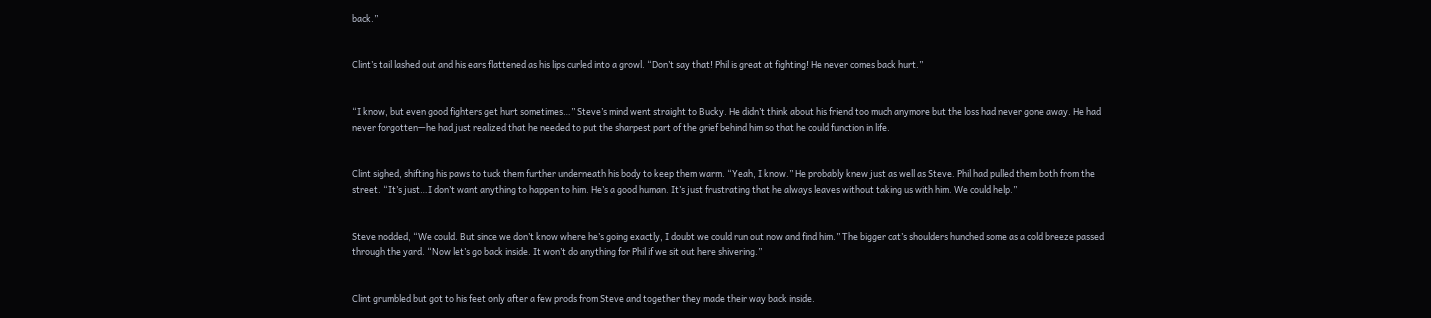back.”


Clint’s tail lashed out and his ears flattened as his lips curled into a growl. “Don’t say that! Phil is great at fighting! He never comes back hurt.”


“I know, but even good fighters get hurt sometimes…” Steve’s mind went straight to Bucky. He didn’t think about his friend too much anymore but the loss had never gone away. He had never forgotten—he had just realized that he needed to put the sharpest part of the grief behind him so that he could function in life.


Clint sighed, shifting his paws to tuck them further underneath his body to keep them warm. “Yeah, I know.” He probably knew just as well as Steve. Phil had pulled them both from the street. “It’s just…I don’t want anything to happen to him. He’s a good human. It’s just frustrating that he always leaves without taking us with him. We could help.”


Steve nodded, “We could. But since we don’t know where he’s going exactly, I doubt we could run out now and find him.” The bigger cat’s shoulders hunched some as a cold breeze passed through the yard. “Now let’s go back inside. It won’t do anything for Phil if we sit out here shivering.”


Clint grumbled but got to his feet only after a few prods from Steve and together they made their way back inside.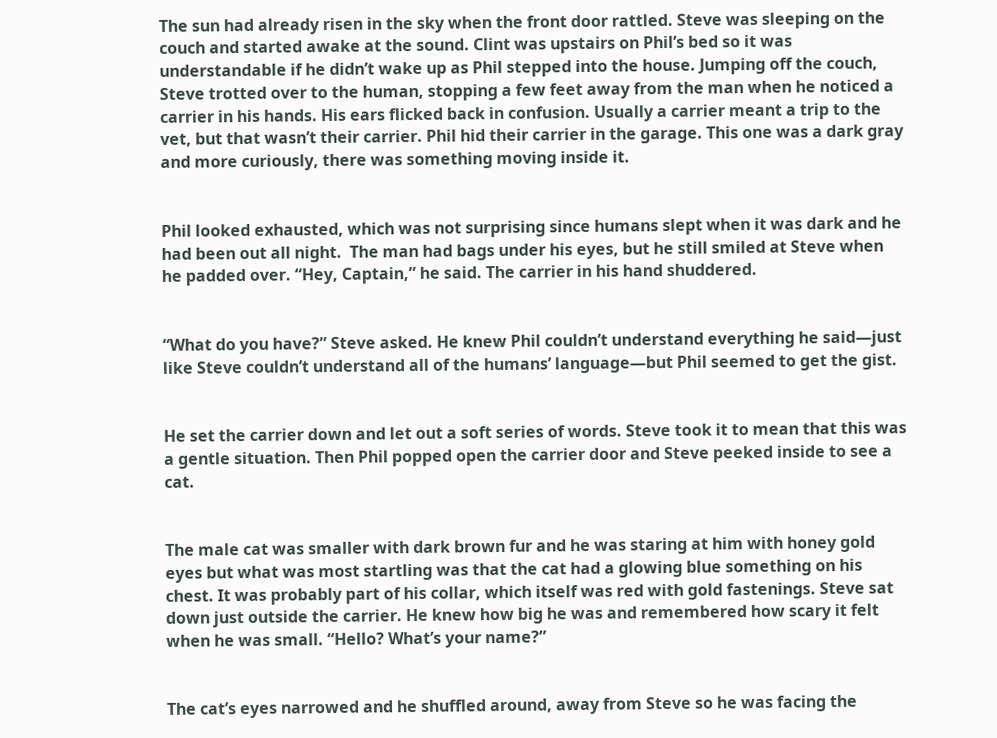The sun had already risen in the sky when the front door rattled. Steve was sleeping on the couch and started awake at the sound. Clint was upstairs on Phil’s bed so it was understandable if he didn’t wake up as Phil stepped into the house. Jumping off the couch, Steve trotted over to the human, stopping a few feet away from the man when he noticed a carrier in his hands. His ears flicked back in confusion. Usually a carrier meant a trip to the vet, but that wasn’t their carrier. Phil hid their carrier in the garage. This one was a dark gray and more curiously, there was something moving inside it.


Phil looked exhausted, which was not surprising since humans slept when it was dark and he had been out all night.  The man had bags under his eyes, but he still smiled at Steve when he padded over. “Hey, Captain,” he said. The carrier in his hand shuddered.


“What do you have?” Steve asked. He knew Phil couldn’t understand everything he said—just like Steve couldn’t understand all of the humans’ language—but Phil seemed to get the gist.


He set the carrier down and let out a soft series of words. Steve took it to mean that this was a gentle situation. Then Phil popped open the carrier door and Steve peeked inside to see a cat.


The male cat was smaller with dark brown fur and he was staring at him with honey gold eyes but what was most startling was that the cat had a glowing blue something on his chest. It was probably part of his collar, which itself was red with gold fastenings. Steve sat down just outside the carrier. He knew how big he was and remembered how scary it felt when he was small. “Hello? What’s your name?”


The cat’s eyes narrowed and he shuffled around, away from Steve so he was facing the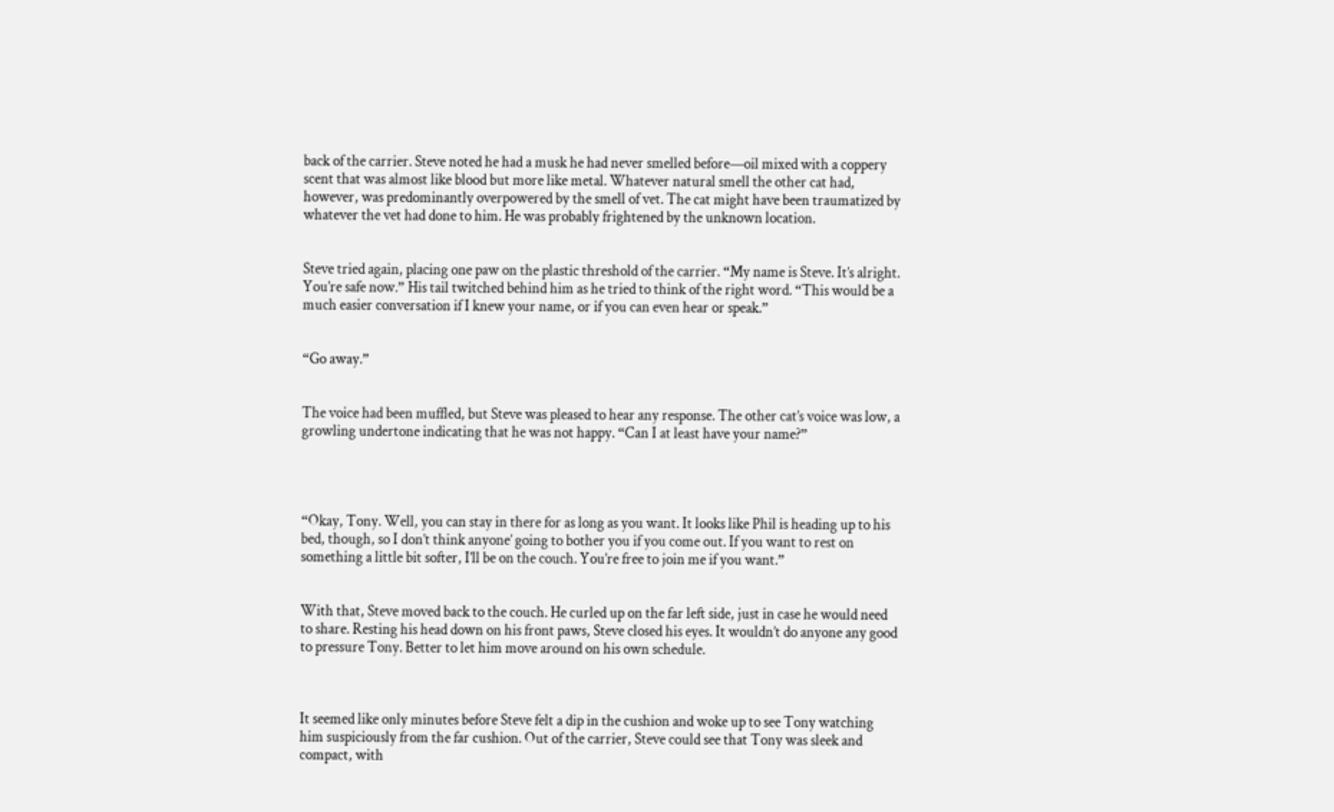back of the carrier. Steve noted he had a musk he had never smelled before—oil mixed with a coppery scent that was almost like blood but more like metal. Whatever natural smell the other cat had, however, was predominantly overpowered by the smell of vet. The cat might have been traumatized by whatever the vet had done to him. He was probably frightened by the unknown location.


Steve tried again, placing one paw on the plastic threshold of the carrier. “My name is Steve. It’s alright. You’re safe now.” His tail twitched behind him as he tried to think of the right word. “This would be a much easier conversation if I knew your name, or if you can even hear or speak.”


“Go away.”


The voice had been muffled, but Steve was pleased to hear any response. The other cat’s voice was low, a growling undertone indicating that he was not happy. “Can I at least have your name?”




“Okay, Tony. Well, you can stay in there for as long as you want. It looks like Phil is heading up to his bed, though, so I don’t think anyone’ going to bother you if you come out. If you want to rest on something a little bit softer, I’ll be on the couch. You’re free to join me if you want.”


With that, Steve moved back to the couch. He curled up on the far left side, just in case he would need to share. Resting his head down on his front paws, Steve closed his eyes. It wouldn’t do anyone any good to pressure Tony. Better to let him move around on his own schedule.



It seemed like only minutes before Steve felt a dip in the cushion and woke up to see Tony watching him suspiciously from the far cushion. Out of the carrier, Steve could see that Tony was sleek and compact, with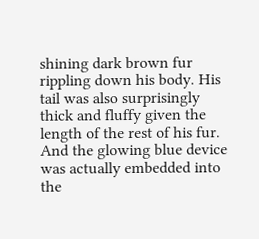shining dark brown fur rippling down his body. His tail was also surprisingly thick and fluffy given the length of the rest of his fur. And the glowing blue device was actually embedded into the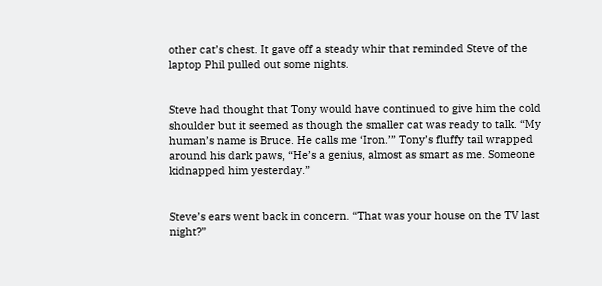other cat’s chest. It gave off a steady whir that reminded Steve of the laptop Phil pulled out some nights.


Steve had thought that Tony would have continued to give him the cold shoulder but it seemed as though the smaller cat was ready to talk. “My human’s name is Bruce. He calls me ‘Iron.’” Tony’s fluffy tail wrapped around his dark paws, “He’s a genius, almost as smart as me. Someone kidnapped him yesterday.”


Steve’s ears went back in concern. “That was your house on the TV last night?”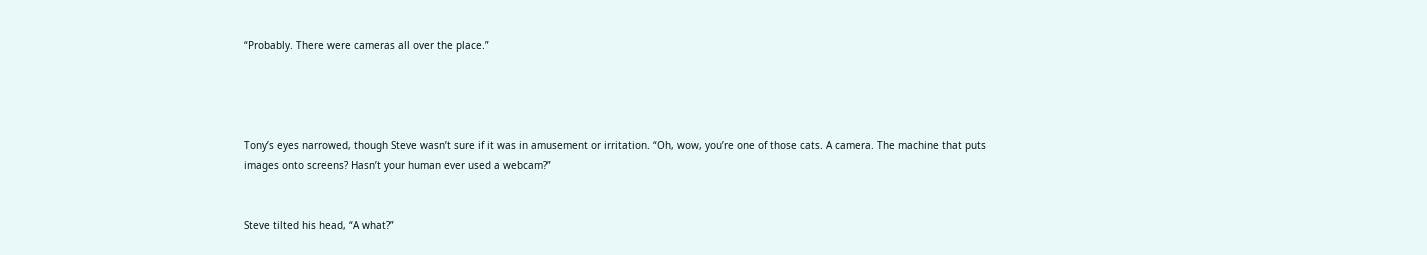“Probably. There were cameras all over the place.”




Tony’s eyes narrowed, though Steve wasn’t sure if it was in amusement or irritation. “Oh, wow, you’re one of those cats. A camera. The machine that puts images onto screens? Hasn’t your human ever used a webcam?”


Steve tilted his head, “A what?”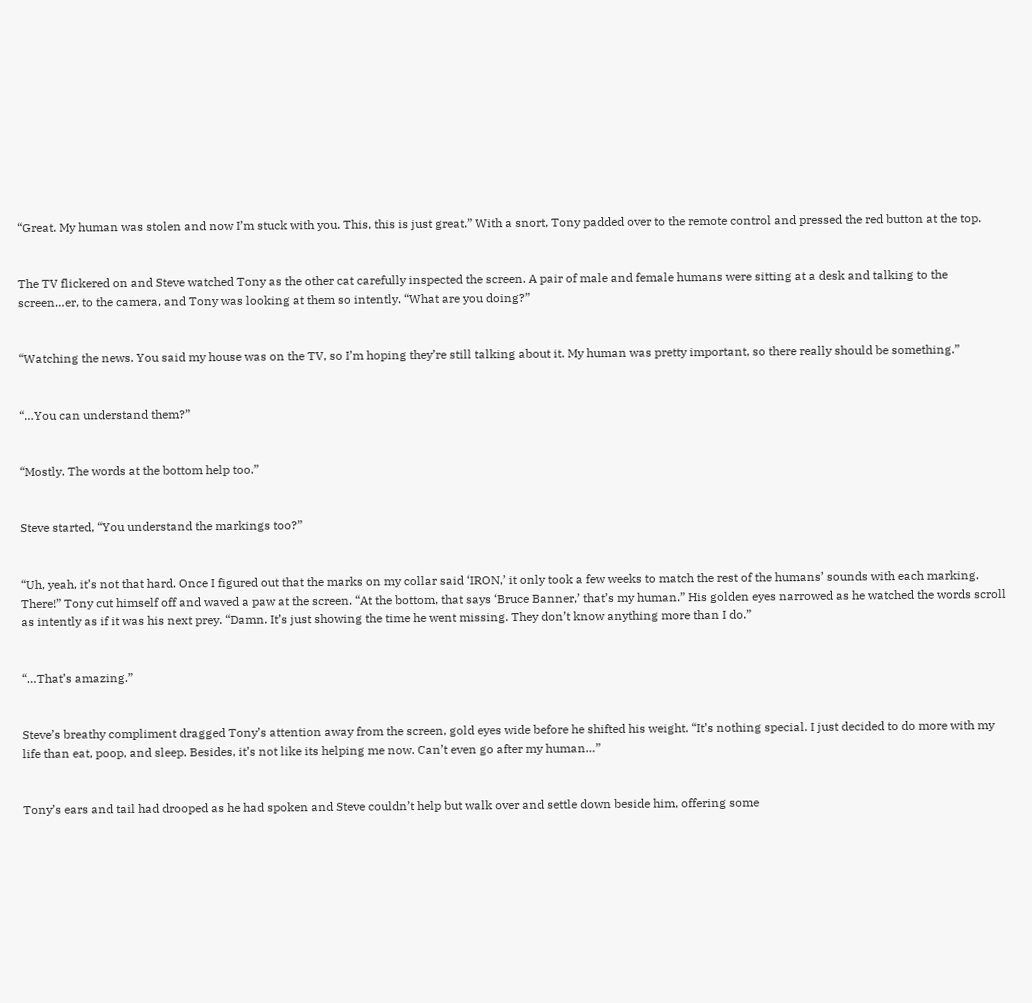“Great. My human was stolen and now I’m stuck with you. This, this is just great.” With a snort, Tony padded over to the remote control and pressed the red button at the top.


The TV flickered on and Steve watched Tony as the other cat carefully inspected the screen. A pair of male and female humans were sitting at a desk and talking to the screen…er, to the camera, and Tony was looking at them so intently. “What are you doing?”


“Watching the news. You said my house was on the TV, so I’m hoping they’re still talking about it. My human was pretty important, so there really should be something.”


“…You can understand them?”


“Mostly. The words at the bottom help too.”


Steve started, “You understand the markings too?”


“Uh, yeah, it’s not that hard. Once I figured out that the marks on my collar said ‘IRON,’ it only took a few weeks to match the rest of the humans’ sounds with each marking. There!” Tony cut himself off and waved a paw at the screen. “At the bottom, that says ‘Bruce Banner,’ that’s my human.” His golden eyes narrowed as he watched the words scroll as intently as if it was his next prey. “Damn. It’s just showing the time he went missing. They don’t know anything more than I do.”


“…That’s amazing.”


Steve’s breathy compliment dragged Tony’s attention away from the screen, gold eyes wide before he shifted his weight. “It’s nothing special. I just decided to do more with my life than eat, poop, and sleep. Besides, it’s not like its helping me now. Can’t even go after my human…”


Tony’s ears and tail had drooped as he had spoken and Steve couldn’t help but walk over and settle down beside him, offering some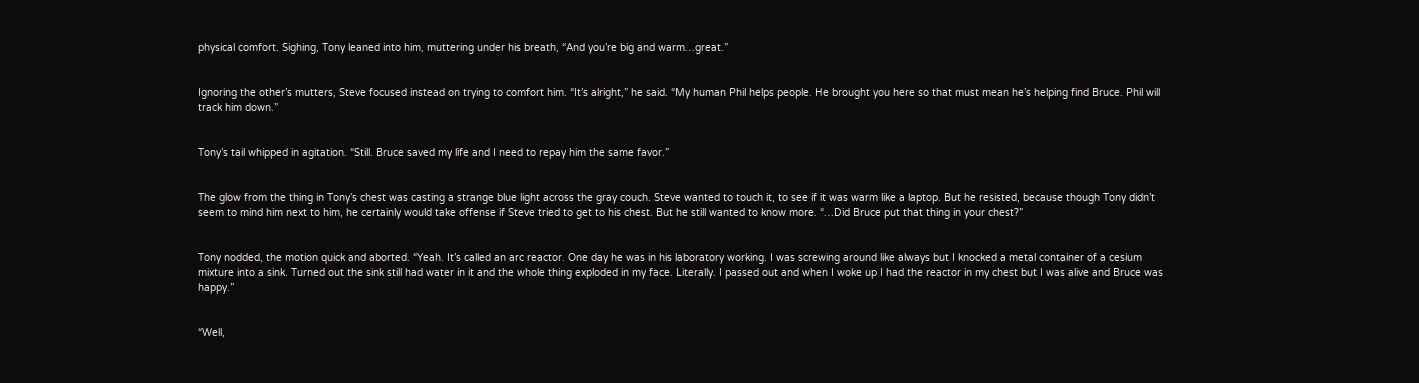physical comfort. Sighing, Tony leaned into him, muttering under his breath, “And you’re big and warm…great.”


Ignoring the other’s mutters, Steve focused instead on trying to comfort him. “It’s alright,” he said. “My human Phil helps people. He brought you here so that must mean he’s helping find Bruce. Phil will track him down.”


Tony’s tail whipped in agitation. “Still. Bruce saved my life and I need to repay him the same favor.”


The glow from the thing in Tony’s chest was casting a strange blue light across the gray couch. Steve wanted to touch it, to see if it was warm like a laptop. But he resisted, because though Tony didn’t seem to mind him next to him, he certainly would take offense if Steve tried to get to his chest. But he still wanted to know more. “…Did Bruce put that thing in your chest?”


Tony nodded, the motion quick and aborted. “Yeah. It’s called an arc reactor. One day he was in his laboratory working. I was screwing around like always but I knocked a metal container of a cesium mixture into a sink. Turned out the sink still had water in it and the whole thing exploded in my face. Literally. I passed out and when I woke up I had the reactor in my chest but I was alive and Bruce was happy.”


“Well,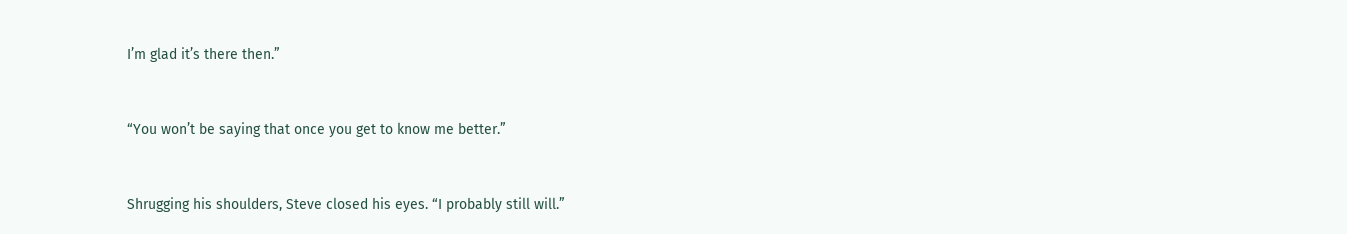I’m glad it’s there then.”


“You won’t be saying that once you get to know me better.”


Shrugging his shoulders, Steve closed his eyes. “I probably still will.”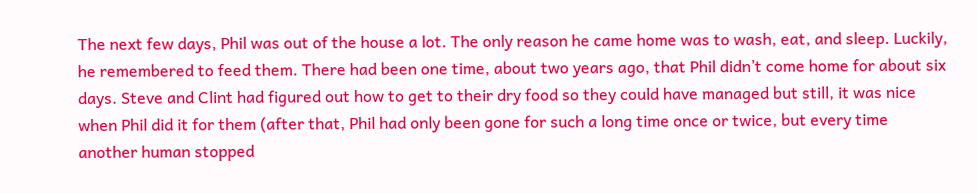The next few days, Phil was out of the house a lot. The only reason he came home was to wash, eat, and sleep. Luckily, he remembered to feed them. There had been one time, about two years ago, that Phil didn’t come home for about six days. Steve and Clint had figured out how to get to their dry food so they could have managed but still, it was nice when Phil did it for them (after that, Phil had only been gone for such a long time once or twice, but every time another human stopped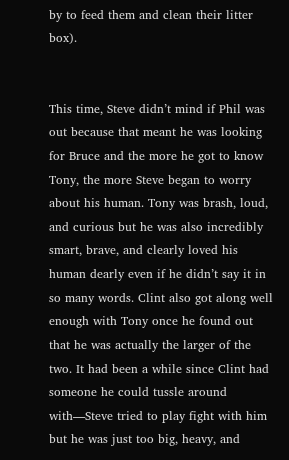by to feed them and clean their litter box).


This time, Steve didn’t mind if Phil was out because that meant he was looking for Bruce and the more he got to know Tony, the more Steve began to worry about his human. Tony was brash, loud, and curious but he was also incredibly smart, brave, and clearly loved his human dearly even if he didn’t say it in so many words. Clint also got along well enough with Tony once he found out that he was actually the larger of the two. It had been a while since Clint had someone he could tussle around with—Steve tried to play fight with him but he was just too big, heavy, and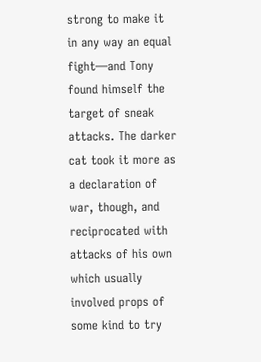strong to make it in any way an equal fight—and Tony found himself the target of sneak attacks. The darker cat took it more as a declaration of war, though, and reciprocated with attacks of his own which usually involved props of some kind to try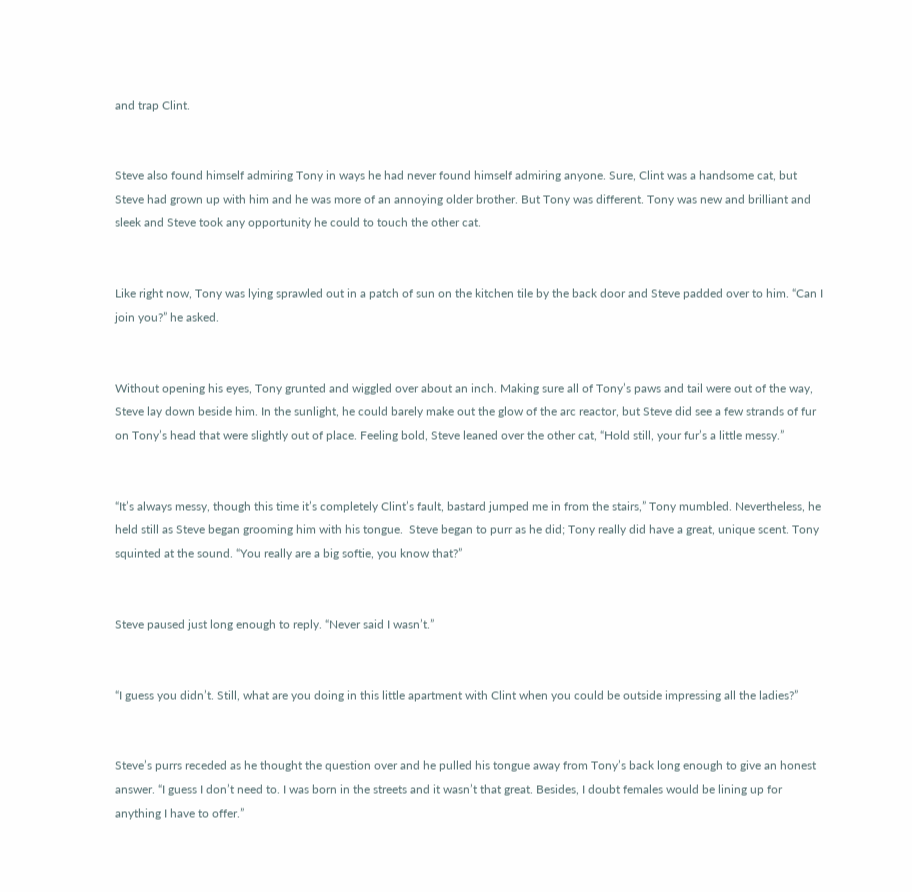and trap Clint.


Steve also found himself admiring Tony in ways he had never found himself admiring anyone. Sure, Clint was a handsome cat, but Steve had grown up with him and he was more of an annoying older brother. But Tony was different. Tony was new and brilliant and sleek and Steve took any opportunity he could to touch the other cat.


Like right now, Tony was lying sprawled out in a patch of sun on the kitchen tile by the back door and Steve padded over to him. “Can I join you?” he asked.


Without opening his eyes, Tony grunted and wiggled over about an inch. Making sure all of Tony’s paws and tail were out of the way, Steve lay down beside him. In the sunlight, he could barely make out the glow of the arc reactor, but Steve did see a few strands of fur on Tony’s head that were slightly out of place. Feeling bold, Steve leaned over the other cat, “Hold still, your fur’s a little messy.”


“It’s always messy, though this time it’s completely Clint’s fault, bastard jumped me in from the stairs,” Tony mumbled. Nevertheless, he held still as Steve began grooming him with his tongue.  Steve began to purr as he did; Tony really did have a great, unique scent. Tony squinted at the sound. “You really are a big softie, you know that?”


Steve paused just long enough to reply. “Never said I wasn’t.”


“I guess you didn’t. Still, what are you doing in this little apartment with Clint when you could be outside impressing all the ladies?”


Steve’s purrs receded as he thought the question over and he pulled his tongue away from Tony’s back long enough to give an honest answer. “I guess I don’t need to. I was born in the streets and it wasn’t that great. Besides, I doubt females would be lining up for anything I have to offer.”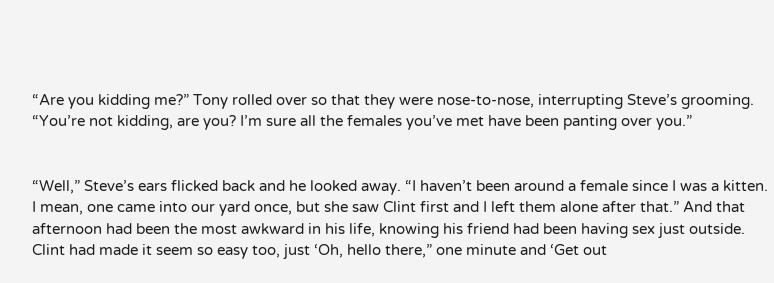“Are you kidding me?” Tony rolled over so that they were nose-to-nose, interrupting Steve’s grooming. “You’re not kidding, are you? I’m sure all the females you’ve met have been panting over you.”


“Well,” Steve’s ears flicked back and he looked away. “I haven’t been around a female since I was a kitten. I mean, one came into our yard once, but she saw Clint first and I left them alone after that.” And that afternoon had been the most awkward in his life, knowing his friend had been having sex just outside. Clint had made it seem so easy too, just ‘Oh, hello there,” one minute and ‘Get out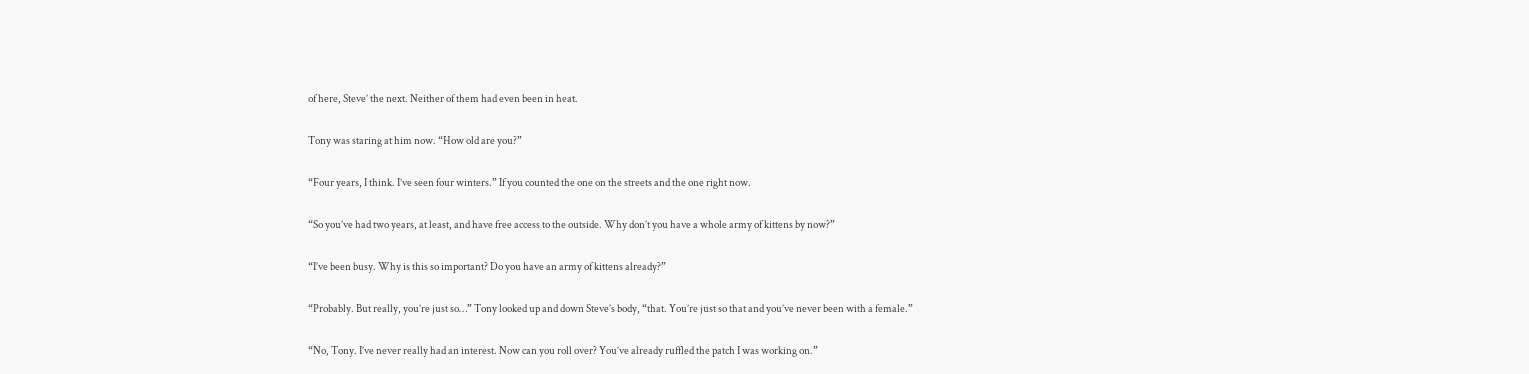of here, Steve’ the next. Neither of them had even been in heat.


Tony was staring at him now. “How old are you?”


“Four years, I think. I’ve seen four winters.” If you counted the one on the streets and the one right now.


“So you’ve had two years, at least, and have free access to the outside. Why don’t you have a whole army of kittens by now?”


“I’ve been busy. Why is this so important? Do you have an army of kittens already?”


“Probably. But really, you’re just so…” Tony looked up and down Steve’s body, “that. You’re just so that and you’ve never been with a female.”


“No, Tony. I’ve never really had an interest. Now can you roll over? You’ve already ruffled the patch I was working on.”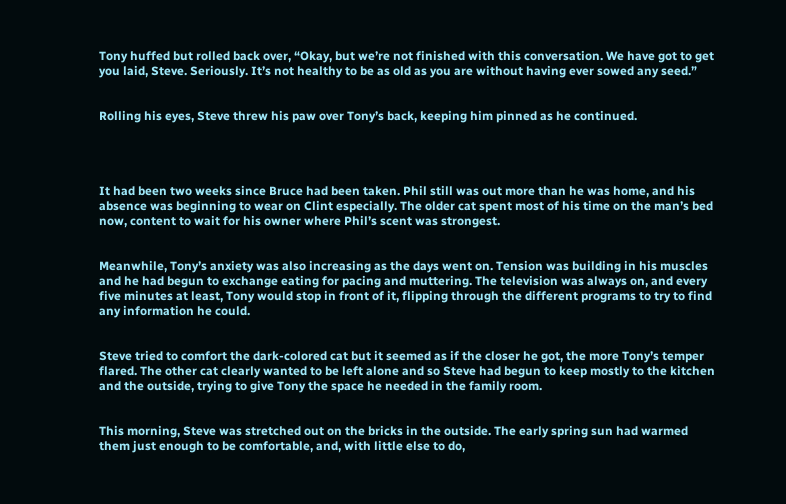Tony huffed but rolled back over, “Okay, but we’re not finished with this conversation. We have got to get you laid, Steve. Seriously. It’s not healthy to be as old as you are without having ever sowed any seed.”


Rolling his eyes, Steve threw his paw over Tony’s back, keeping him pinned as he continued.




It had been two weeks since Bruce had been taken. Phil still was out more than he was home, and his absence was beginning to wear on Clint especially. The older cat spent most of his time on the man’s bed now, content to wait for his owner where Phil’s scent was strongest.


Meanwhile, Tony’s anxiety was also increasing as the days went on. Tension was building in his muscles and he had begun to exchange eating for pacing and muttering. The television was always on, and every five minutes at least, Tony would stop in front of it, flipping through the different programs to try to find any information he could.


Steve tried to comfort the dark-colored cat but it seemed as if the closer he got, the more Tony’s temper flared. The other cat clearly wanted to be left alone and so Steve had begun to keep mostly to the kitchen and the outside, trying to give Tony the space he needed in the family room.


This morning, Steve was stretched out on the bricks in the outside. The early spring sun had warmed them just enough to be comfortable, and, with little else to do,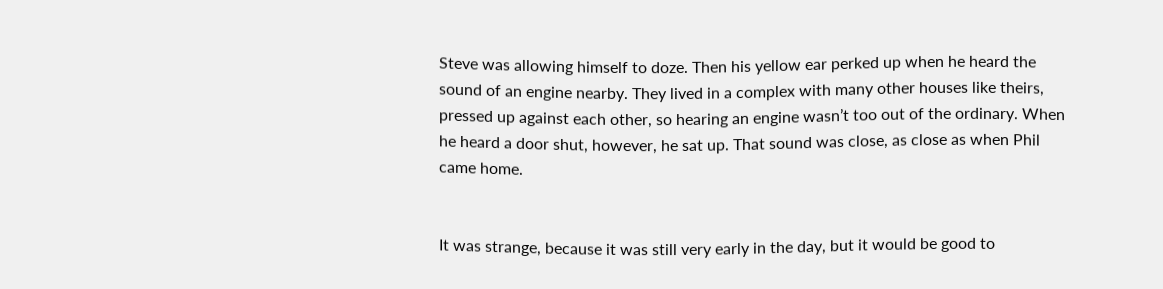Steve was allowing himself to doze. Then his yellow ear perked up when he heard the sound of an engine nearby. They lived in a complex with many other houses like theirs, pressed up against each other, so hearing an engine wasn’t too out of the ordinary. When he heard a door shut, however, he sat up. That sound was close, as close as when Phil came home.


It was strange, because it was still very early in the day, but it would be good to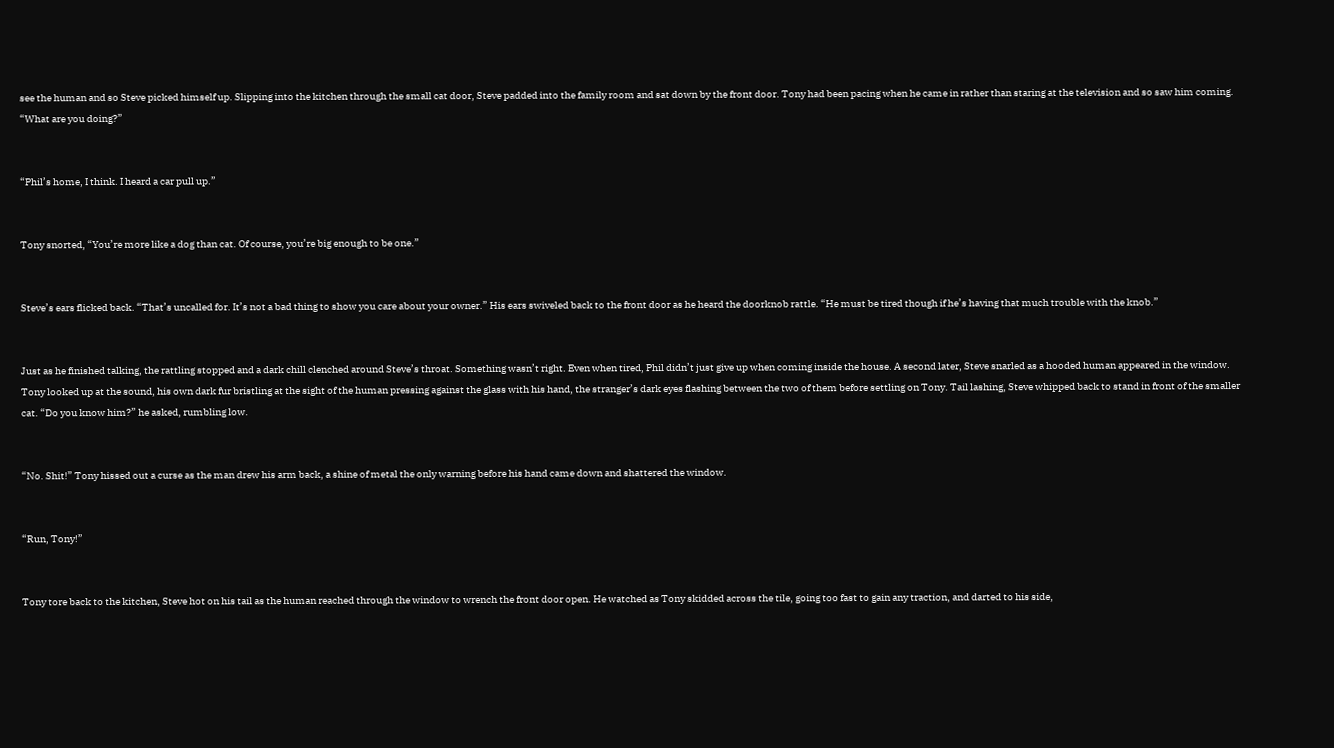see the human and so Steve picked himself up. Slipping into the kitchen through the small cat door, Steve padded into the family room and sat down by the front door. Tony had been pacing when he came in rather than staring at the television and so saw him coming. “What are you doing?”


“Phil’s home, I think. I heard a car pull up.”


Tony snorted, “You’re more like a dog than cat. Of course, you’re big enough to be one.”


Steve’s ears flicked back. “That’s uncalled for. It’s not a bad thing to show you care about your owner.” His ears swiveled back to the front door as he heard the doorknob rattle. “He must be tired though if he’s having that much trouble with the knob.”


Just as he finished talking, the rattling stopped and a dark chill clenched around Steve’s throat. Something wasn’t right. Even when tired, Phil didn’t just give up when coming inside the house. A second later, Steve snarled as a hooded human appeared in the window. Tony looked up at the sound, his own dark fur bristling at the sight of the human pressing against the glass with his hand, the stranger’s dark eyes flashing between the two of them before settling on Tony. Tail lashing, Steve whipped back to stand in front of the smaller cat. “Do you know him?” he asked, rumbling low.


“No. Shit!” Tony hissed out a curse as the man drew his arm back, a shine of metal the only warning before his hand came down and shattered the window.


“Run, Tony!”


Tony tore back to the kitchen, Steve hot on his tail as the human reached through the window to wrench the front door open. He watched as Tony skidded across the tile, going too fast to gain any traction, and darted to his side,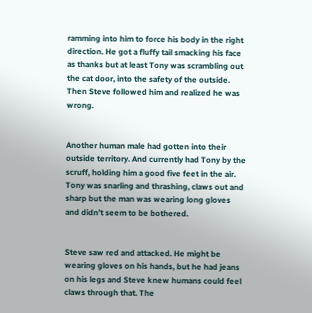ramming into him to force his body in the right direction. He got a fluffy tail smacking his face as thanks but at least Tony was scrambling out the cat door, into the safety of the outside. Then Steve followed him and realized he was wrong.


Another human male had gotten into their outside territory. And currently had Tony by the scruff, holding him a good five feet in the air. Tony was snarling and thrashing, claws out and sharp but the man was wearing long gloves and didn’t seem to be bothered.


Steve saw red and attacked. He might be wearing gloves on his hands, but he had jeans on his legs and Steve knew humans could feel claws through that. The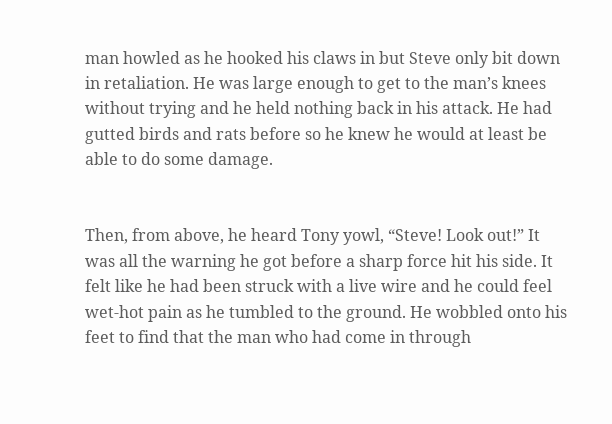man howled as he hooked his claws in but Steve only bit down in retaliation. He was large enough to get to the man’s knees without trying and he held nothing back in his attack. He had gutted birds and rats before so he knew he would at least be able to do some damage.


Then, from above, he heard Tony yowl, “Steve! Look out!” It was all the warning he got before a sharp force hit his side. It felt like he had been struck with a live wire and he could feel wet-hot pain as he tumbled to the ground. He wobbled onto his feet to find that the man who had come in through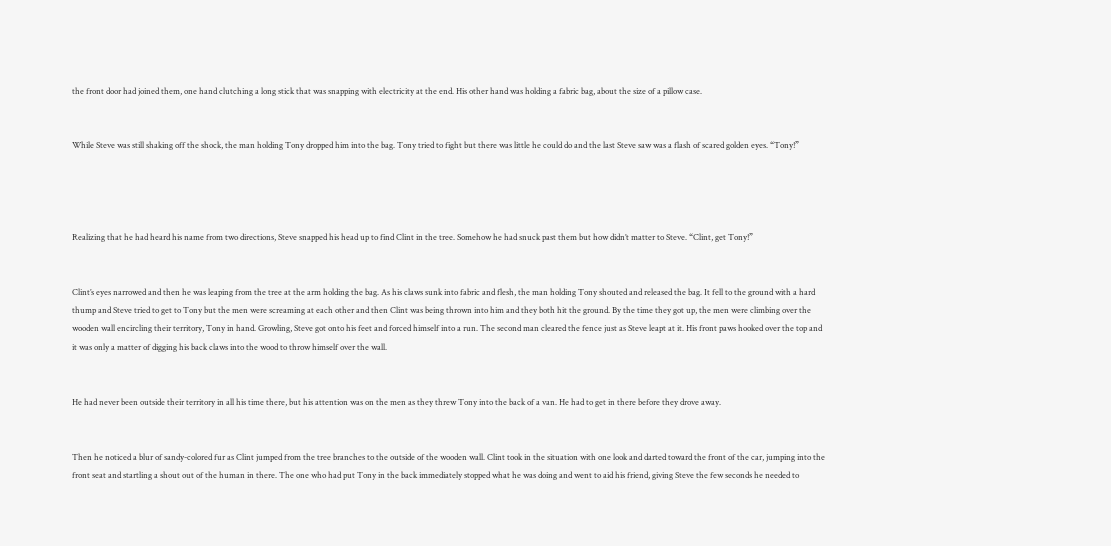the front door had joined them, one hand clutching a long stick that was snapping with electricity at the end. His other hand was holding a fabric bag, about the size of a pillow case.


While Steve was still shaking off the shock, the man holding Tony dropped him into the bag. Tony tried to fight but there was little he could do and the last Steve saw was a flash of scared golden eyes. “Tony!”




Realizing that he had heard his name from two directions, Steve snapped his head up to find Clint in the tree. Somehow he had snuck past them but how didn’t matter to Steve. “Clint, get Tony!”


Clint’s eyes narrowed and then he was leaping from the tree at the arm holding the bag. As his claws sunk into fabric and flesh, the man holding Tony shouted and released the bag. It fell to the ground with a hard thump and Steve tried to get to Tony but the men were screaming at each other and then Clint was being thrown into him and they both hit the ground. By the time they got up, the men were climbing over the wooden wall encircling their territory, Tony in hand. Growling, Steve got onto his feet and forced himself into a run. The second man cleared the fence just as Steve leapt at it. His front paws hooked over the top and it was only a matter of digging his back claws into the wood to throw himself over the wall.


He had never been outside their territory in all his time there, but his attention was on the men as they threw Tony into the back of a van. He had to get in there before they drove away.


Then he noticed a blur of sandy-colored fur as Clint jumped from the tree branches to the outside of the wooden wall. Clint took in the situation with one look and darted toward the front of the car, jumping into the front seat and startling a shout out of the human in there. The one who had put Tony in the back immediately stopped what he was doing and went to aid his friend, giving Steve the few seconds he needed to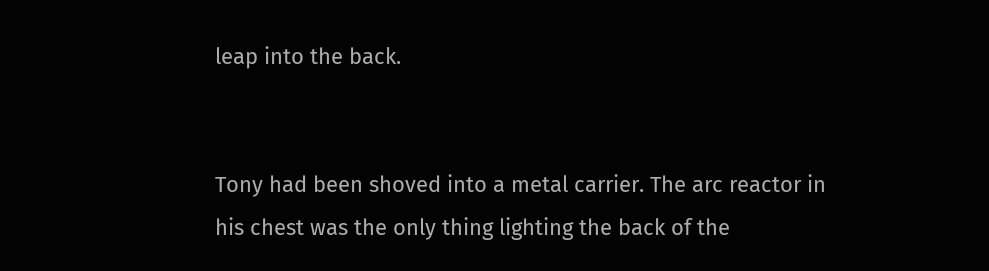leap into the back.


Tony had been shoved into a metal carrier. The arc reactor in his chest was the only thing lighting the back of the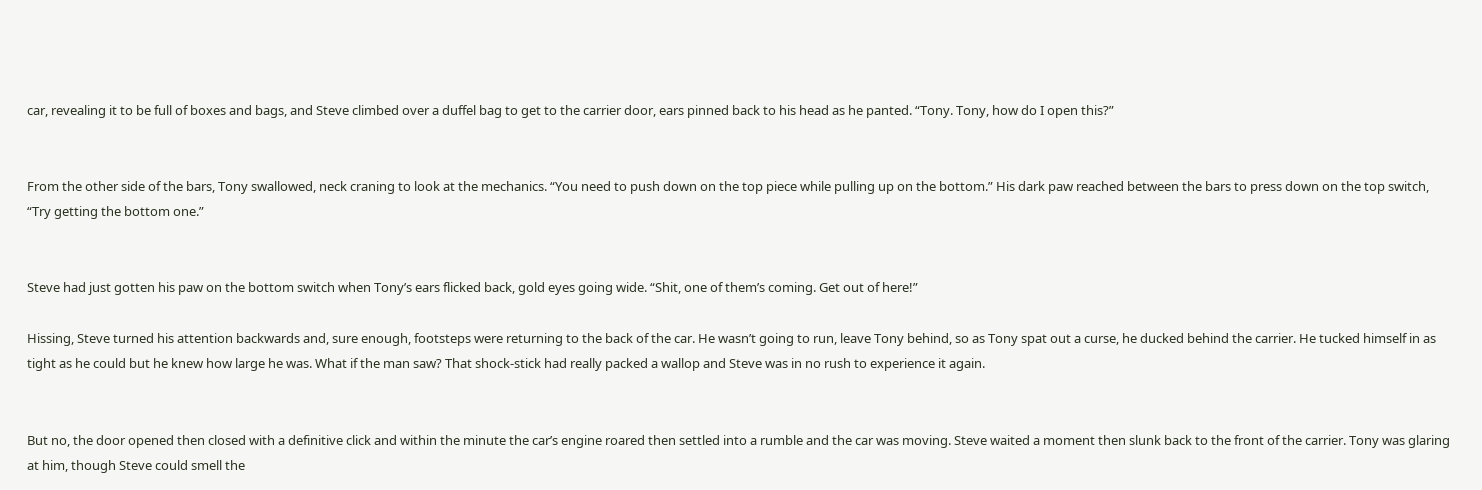car, revealing it to be full of boxes and bags, and Steve climbed over a duffel bag to get to the carrier door, ears pinned back to his head as he panted. “Tony. Tony, how do I open this?”


From the other side of the bars, Tony swallowed, neck craning to look at the mechanics. “You need to push down on the top piece while pulling up on the bottom.” His dark paw reached between the bars to press down on the top switch, “Try getting the bottom one.”


Steve had just gotten his paw on the bottom switch when Tony’s ears flicked back, gold eyes going wide. “Shit, one of them’s coming. Get out of here!”

Hissing, Steve turned his attention backwards and, sure enough, footsteps were returning to the back of the car. He wasn’t going to run, leave Tony behind, so as Tony spat out a curse, he ducked behind the carrier. He tucked himself in as tight as he could but he knew how large he was. What if the man saw? That shock-stick had really packed a wallop and Steve was in no rush to experience it again.


But no, the door opened then closed with a definitive click and within the minute the car’s engine roared then settled into a rumble and the car was moving. Steve waited a moment then slunk back to the front of the carrier. Tony was glaring at him, though Steve could smell the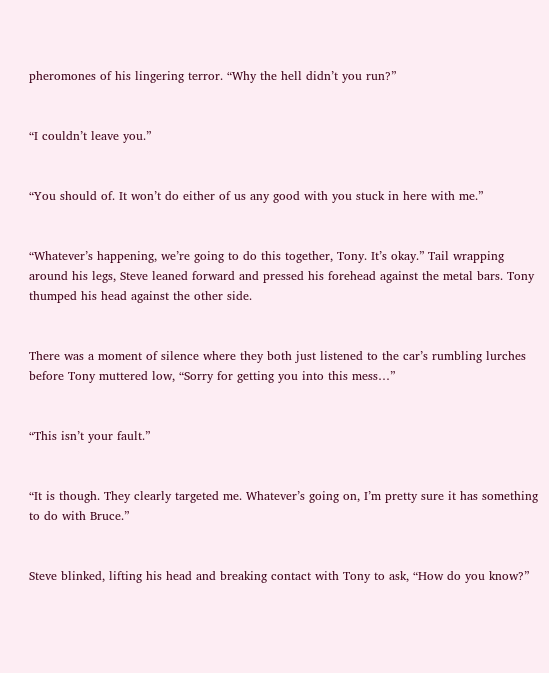pheromones of his lingering terror. “Why the hell didn’t you run?”


“I couldn’t leave you.”


“You should of. It won’t do either of us any good with you stuck in here with me.”


“Whatever’s happening, we’re going to do this together, Tony. It’s okay.” Tail wrapping around his legs, Steve leaned forward and pressed his forehead against the metal bars. Tony thumped his head against the other side.


There was a moment of silence where they both just listened to the car’s rumbling lurches before Tony muttered low, “Sorry for getting you into this mess…”


“This isn’t your fault.”


“It is though. They clearly targeted me. Whatever’s going on, I’m pretty sure it has something to do with Bruce.”


Steve blinked, lifting his head and breaking contact with Tony to ask, “How do you know?”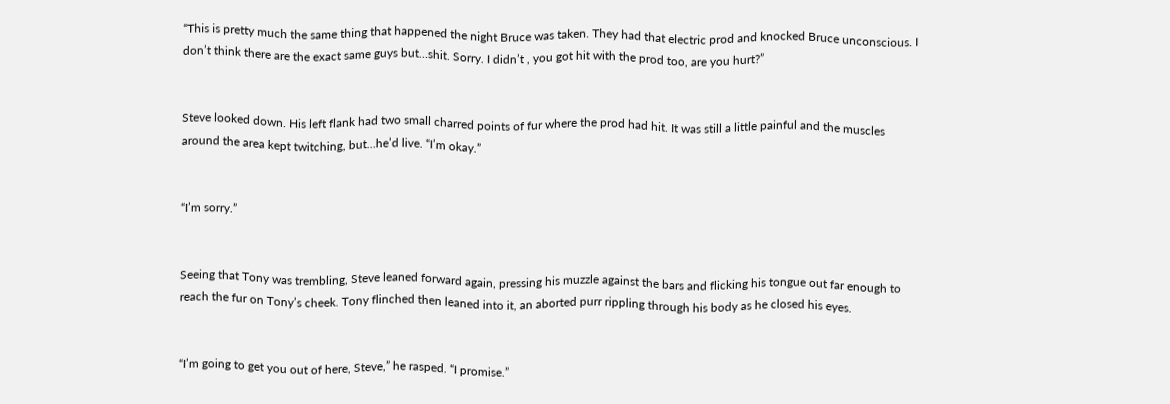“This is pretty much the same thing that happened the night Bruce was taken. They had that electric prod and knocked Bruce unconscious. I don’t think there are the exact same guys but…shit. Sorry. I didn’t , you got hit with the prod too, are you hurt?”


Steve looked down. His left flank had two small charred points of fur where the prod had hit. It was still a little painful and the muscles around the area kept twitching, but…he’d live. “I’m okay.”


“I’m sorry.”


Seeing that Tony was trembling, Steve leaned forward again, pressing his muzzle against the bars and flicking his tongue out far enough to reach the fur on Tony’s cheek. Tony flinched then leaned into it, an aborted purr rippling through his body as he closed his eyes.


“I’m going to get you out of here, Steve,” he rasped. “I promise.”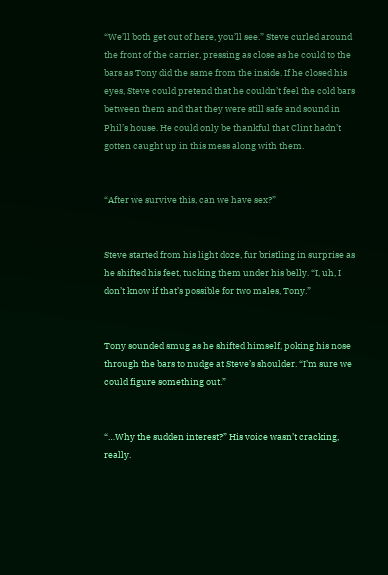“We’ll both get out of here, you’ll see.” Steve curled around the front of the carrier, pressing as close as he could to the bars as Tony did the same from the inside. If he closed his eyes, Steve could pretend that he couldn’t feel the cold bars between them and that they were still safe and sound in Phil’s house. He could only be thankful that Clint hadn’t gotten caught up in this mess along with them.


“After we survive this, can we have sex?”


Steve started from his light doze, fur bristling in surprise as he shifted his feet, tucking them under his belly. “I, uh, I don’t know if that’s possible for two males, Tony.”


Tony sounded smug as he shifted himself, poking his nose through the bars to nudge at Steve’s shoulder. “I’m sure we could figure something out.”


“…Why the sudden interest?” His voice wasn’t cracking, really.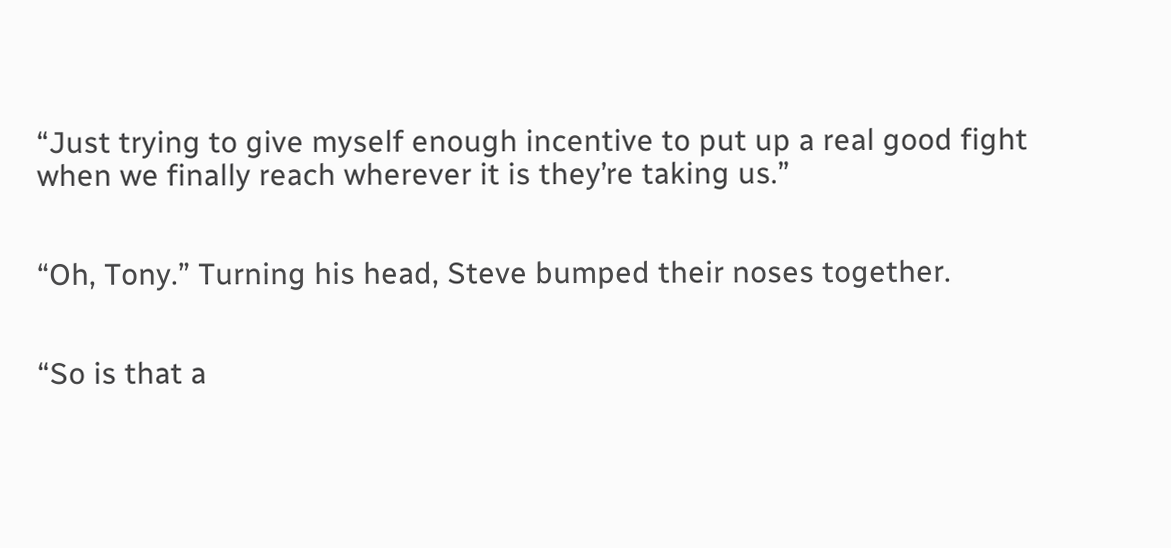“Just trying to give myself enough incentive to put up a real good fight when we finally reach wherever it is they’re taking us.”


“Oh, Tony.” Turning his head, Steve bumped their noses together.


“So is that a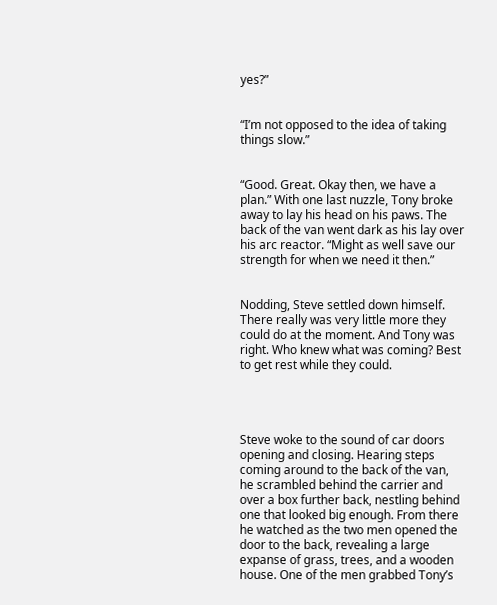yes?”


“I’m not opposed to the idea of taking things slow.”


“Good. Great. Okay then, we have a plan.” With one last nuzzle, Tony broke away to lay his head on his paws. The back of the van went dark as his lay over his arc reactor. “Might as well save our strength for when we need it then.”


Nodding, Steve settled down himself. There really was very little more they could do at the moment. And Tony was right. Who knew what was coming? Best to get rest while they could.




Steve woke to the sound of car doors opening and closing. Hearing steps coming around to the back of the van, he scrambled behind the carrier and over a box further back, nestling behind one that looked big enough. From there he watched as the two men opened the door to the back, revealing a large expanse of grass, trees, and a wooden house. One of the men grabbed Tony’s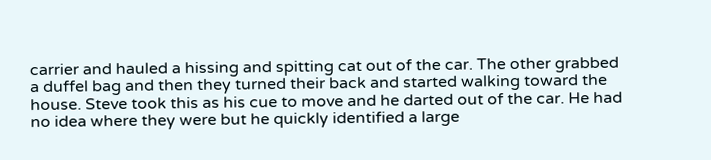carrier and hauled a hissing and spitting cat out of the car. The other grabbed a duffel bag and then they turned their back and started walking toward the house. Steve took this as his cue to move and he darted out of the car. He had no idea where they were but he quickly identified a large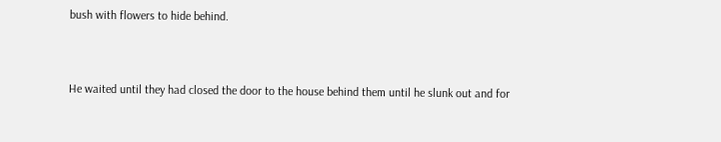bush with flowers to hide behind.


He waited until they had closed the door to the house behind them until he slunk out and for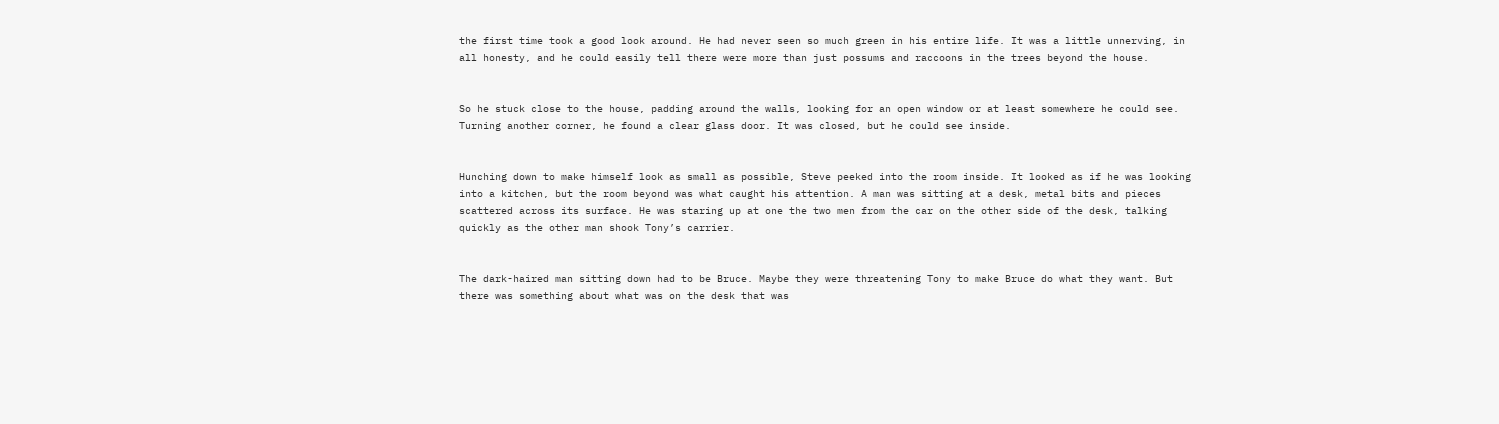the first time took a good look around. He had never seen so much green in his entire life. It was a little unnerving, in all honesty, and he could easily tell there were more than just possums and raccoons in the trees beyond the house.


So he stuck close to the house, padding around the walls, looking for an open window or at least somewhere he could see. Turning another corner, he found a clear glass door. It was closed, but he could see inside.


Hunching down to make himself look as small as possible, Steve peeked into the room inside. It looked as if he was looking into a kitchen, but the room beyond was what caught his attention. A man was sitting at a desk, metal bits and pieces scattered across its surface. He was staring up at one the two men from the car on the other side of the desk, talking quickly as the other man shook Tony’s carrier.


The dark-haired man sitting down had to be Bruce. Maybe they were threatening Tony to make Bruce do what they want. But there was something about what was on the desk that was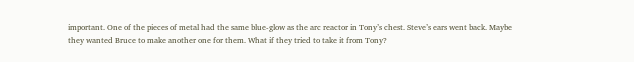important. One of the pieces of metal had the same blue-glow as the arc reactor in Tony’s chest. Steve’s ears went back. Maybe they wanted Bruce to make another one for them. What if they tried to take it from Tony?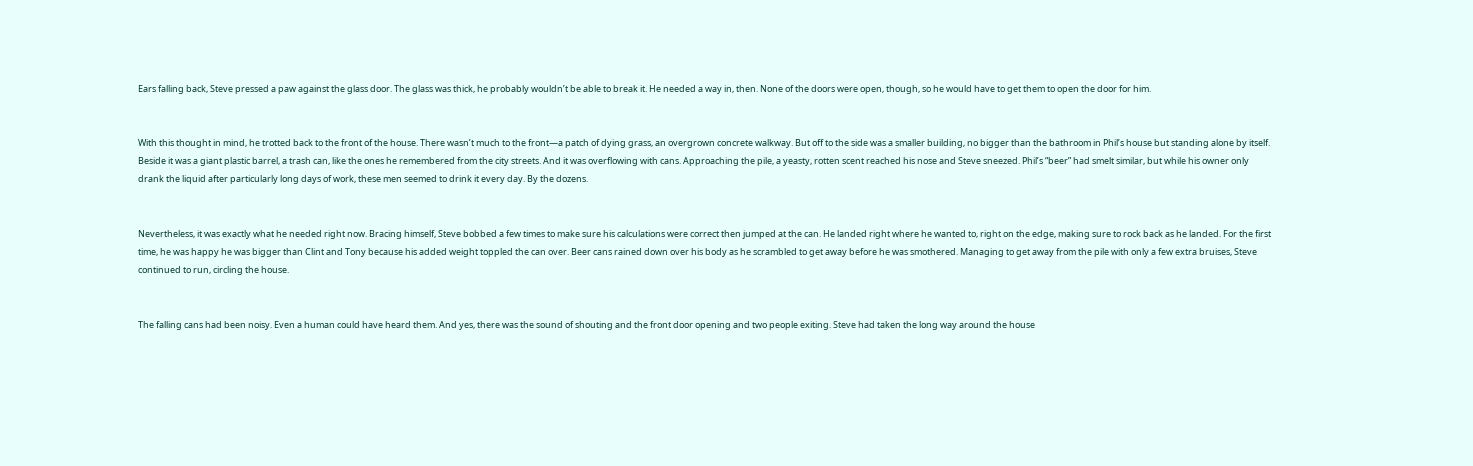Ears falling back, Steve pressed a paw against the glass door. The glass was thick, he probably wouldn’t be able to break it. He needed a way in, then. None of the doors were open, though, so he would have to get them to open the door for him.


With this thought in mind, he trotted back to the front of the house. There wasn’t much to the front—a patch of dying grass, an overgrown concrete walkway. But off to the side was a smaller building, no bigger than the bathroom in Phil’s house but standing alone by itself. Beside it was a giant plastic barrel, a trash can, like the ones he remembered from the city streets. And it was overflowing with cans. Approaching the pile, a yeasty, rotten scent reached his nose and Steve sneezed. Phil’s “beer” had smelt similar, but while his owner only drank the liquid after particularly long days of work, these men seemed to drink it every day. By the dozens.


Nevertheless, it was exactly what he needed right now. Bracing himself, Steve bobbed a few times to make sure his calculations were correct then jumped at the can. He landed right where he wanted to, right on the edge, making sure to rock back as he landed. For the first time, he was happy he was bigger than Clint and Tony because his added weight toppled the can over. Beer cans rained down over his body as he scrambled to get away before he was smothered. Managing to get away from the pile with only a few extra bruises, Steve continued to run, circling the house.


The falling cans had been noisy. Even a human could have heard them. And yes, there was the sound of shouting and the front door opening and two people exiting. Steve had taken the long way around the house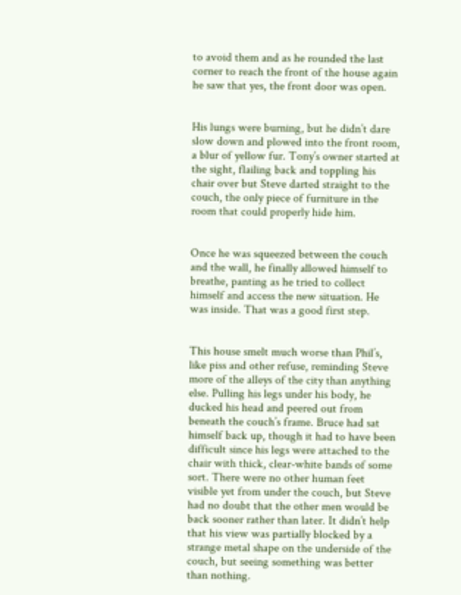to avoid them and as he rounded the last corner to reach the front of the house again he saw that yes, the front door was open.


His lungs were burning, but he didn’t dare slow down and plowed into the front room, a blur of yellow fur. Tony’s owner started at the sight, flailing back and toppling his chair over but Steve darted straight to the couch, the only piece of furniture in the room that could properly hide him.


Once he was squeezed between the couch and the wall, he finally allowed himself to breathe, panting as he tried to collect himself and access the new situation. He was inside. That was a good first step.


This house smelt much worse than Phil’s, like piss and other refuse, reminding Steve more of the alleys of the city than anything else. Pulling his legs under his body, he ducked his head and peered out from beneath the couch’s frame. Bruce had sat himself back up, though it had to have been difficult since his legs were attached to the chair with thick, clear-white bands of some sort. There were no other human feet visible yet from under the couch, but Steve had no doubt that the other men would be back sooner rather than later. It didn’t help that his view was partially blocked by a strange metal shape on the underside of the couch, but seeing something was better than nothing.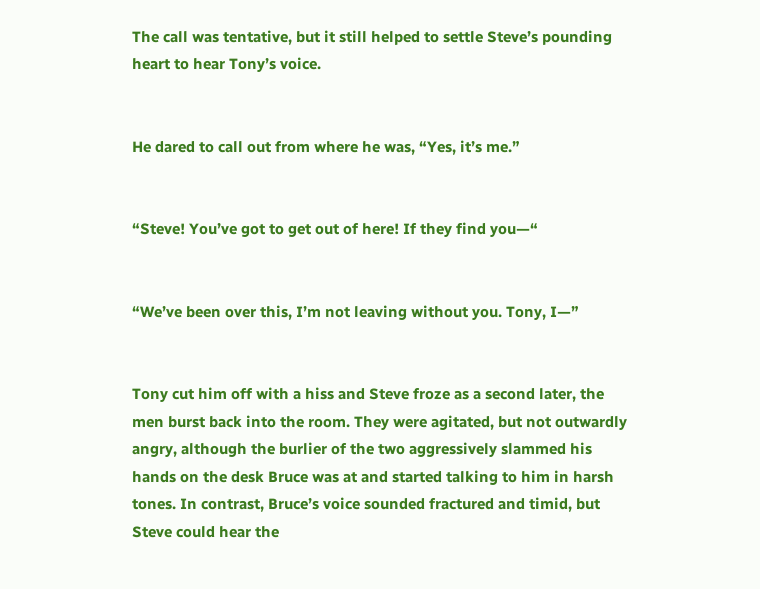The call was tentative, but it still helped to settle Steve’s pounding heart to hear Tony’s voice.


He dared to call out from where he was, “Yes, it’s me.”


“Steve! You’ve got to get out of here! If they find you—“


“We’ve been over this, I’m not leaving without you. Tony, I—”


Tony cut him off with a hiss and Steve froze as a second later, the men burst back into the room. They were agitated, but not outwardly angry, although the burlier of the two aggressively slammed his hands on the desk Bruce was at and started talking to him in harsh tones. In contrast, Bruce’s voice sounded fractured and timid, but Steve could hear the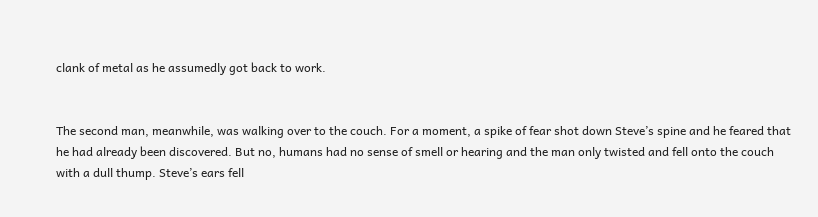clank of metal as he assumedly got back to work.


The second man, meanwhile, was walking over to the couch. For a moment, a spike of fear shot down Steve’s spine and he feared that he had already been discovered. But no, humans had no sense of smell or hearing and the man only twisted and fell onto the couch with a dull thump. Steve’s ears fell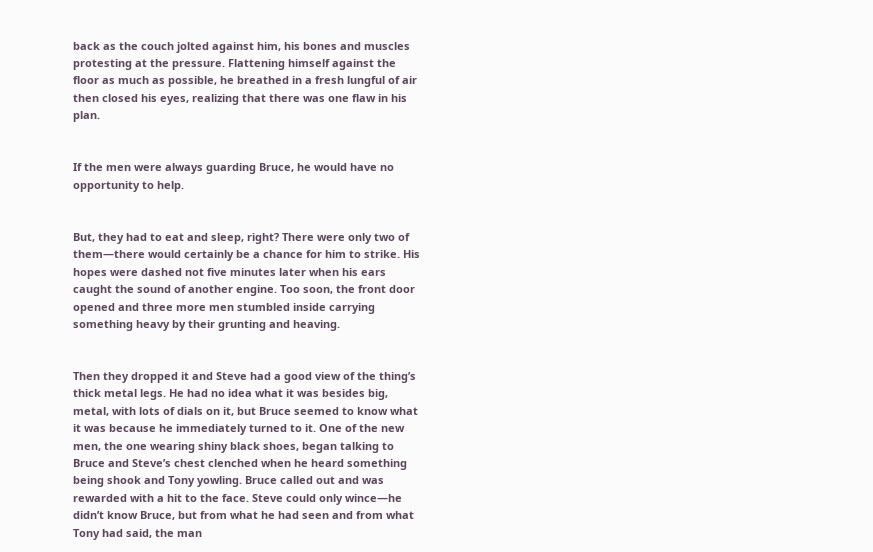back as the couch jolted against him, his bones and muscles protesting at the pressure. Flattening himself against the floor as much as possible, he breathed in a fresh lungful of air then closed his eyes, realizing that there was one flaw in his plan.


If the men were always guarding Bruce, he would have no opportunity to help.


But, they had to eat and sleep, right? There were only two of them—there would certainly be a chance for him to strike. His hopes were dashed not five minutes later when his ears caught the sound of another engine. Too soon, the front door opened and three more men stumbled inside carrying something heavy by their grunting and heaving.


Then they dropped it and Steve had a good view of the thing’s thick metal legs. He had no idea what it was besides big, metal, with lots of dials on it, but Bruce seemed to know what it was because he immediately turned to it. One of the new men, the one wearing shiny black shoes, began talking to Bruce and Steve’s chest clenched when he heard something being shook and Tony yowling. Bruce called out and was rewarded with a hit to the face. Steve could only wince—he didn’t know Bruce, but from what he had seen and from what Tony had said, the man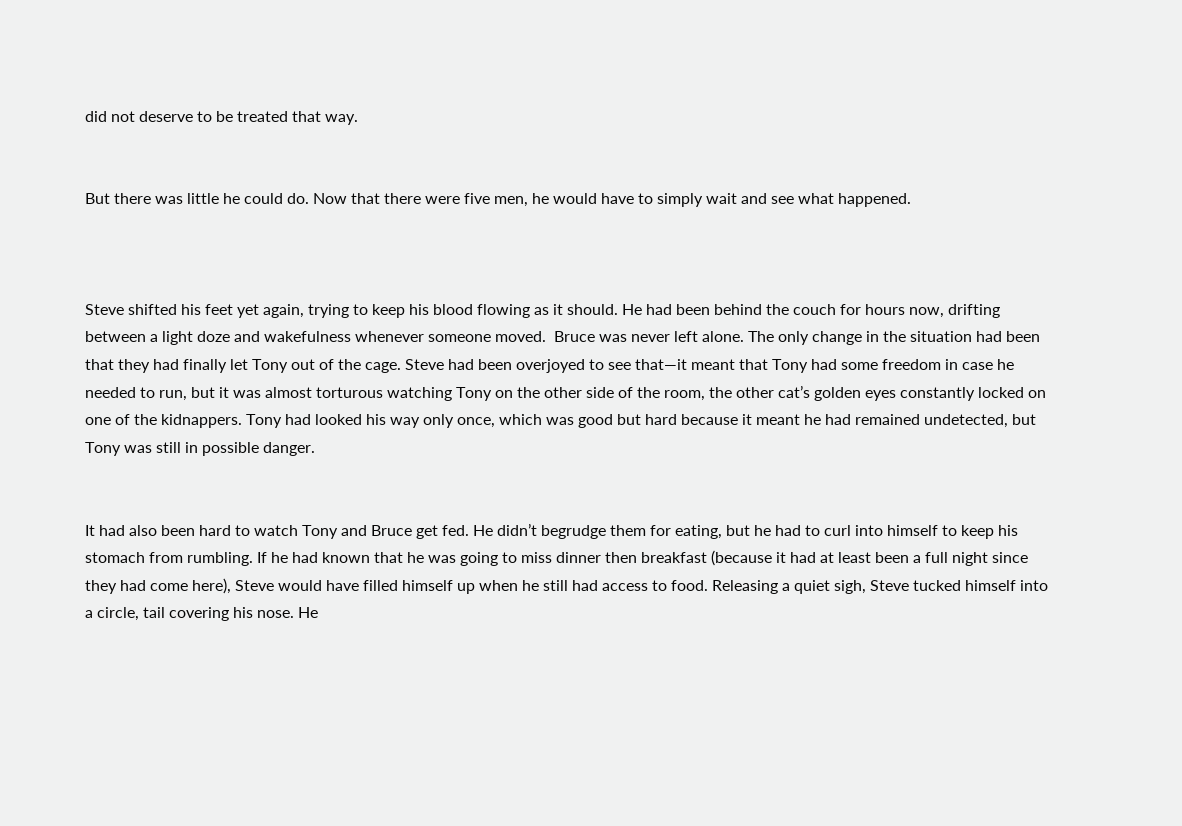did not deserve to be treated that way.


But there was little he could do. Now that there were five men, he would have to simply wait and see what happened.



Steve shifted his feet yet again, trying to keep his blood flowing as it should. He had been behind the couch for hours now, drifting between a light doze and wakefulness whenever someone moved.  Bruce was never left alone. The only change in the situation had been that they had finally let Tony out of the cage. Steve had been overjoyed to see that—it meant that Tony had some freedom in case he needed to run, but it was almost torturous watching Tony on the other side of the room, the other cat’s golden eyes constantly locked on one of the kidnappers. Tony had looked his way only once, which was good but hard because it meant he had remained undetected, but Tony was still in possible danger.


It had also been hard to watch Tony and Bruce get fed. He didn’t begrudge them for eating, but he had to curl into himself to keep his stomach from rumbling. If he had known that he was going to miss dinner then breakfast (because it had at least been a full night since they had come here), Steve would have filled himself up when he still had access to food. Releasing a quiet sigh, Steve tucked himself into a circle, tail covering his nose. He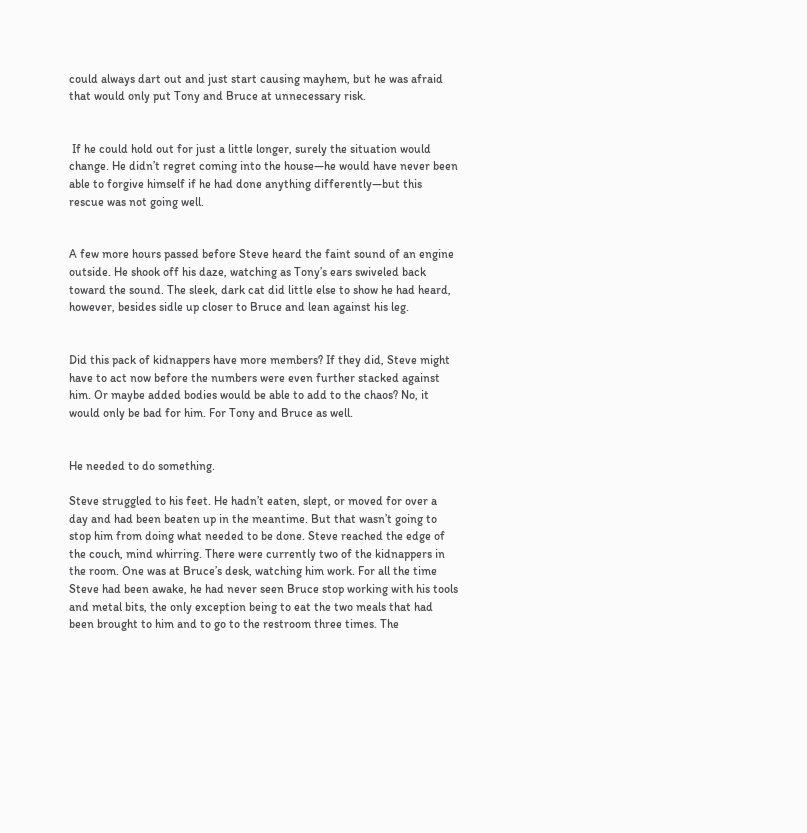could always dart out and just start causing mayhem, but he was afraid that would only put Tony and Bruce at unnecessary risk.


 If he could hold out for just a little longer, surely the situation would change. He didn’t regret coming into the house—he would have never been able to forgive himself if he had done anything differently—but this rescue was not going well.


A few more hours passed before Steve heard the faint sound of an engine outside. He shook off his daze, watching as Tony’s ears swiveled back toward the sound. The sleek, dark cat did little else to show he had heard, however, besides sidle up closer to Bruce and lean against his leg.


Did this pack of kidnappers have more members? If they did, Steve might have to act now before the numbers were even further stacked against him. Or maybe added bodies would be able to add to the chaos? No, it would only be bad for him. For Tony and Bruce as well.


He needed to do something.

Steve struggled to his feet. He hadn’t eaten, slept, or moved for over a day and had been beaten up in the meantime. But that wasn’t going to stop him from doing what needed to be done. Steve reached the edge of the couch, mind whirring. There were currently two of the kidnappers in the room. One was at Bruce’s desk, watching him work. For all the time Steve had been awake, he had never seen Bruce stop working with his tools and metal bits, the only exception being to eat the two meals that had been brought to him and to go to the restroom three times. The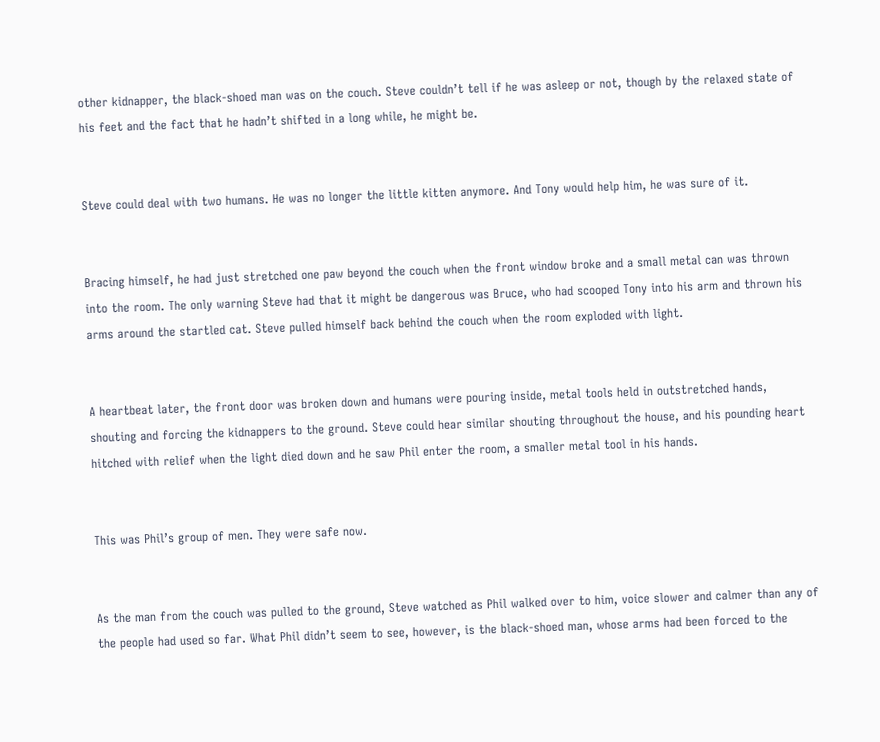other kidnapper, the black-shoed man was on the couch. Steve couldn’t tell if he was asleep or not, though by the relaxed state of his feet and the fact that he hadn’t shifted in a long while, he might be.


Steve could deal with two humans. He was no longer the little kitten anymore. And Tony would help him, he was sure of it.


Bracing himself, he had just stretched one paw beyond the couch when the front window broke and a small metal can was thrown into the room. The only warning Steve had that it might be dangerous was Bruce, who had scooped Tony into his arm and thrown his arms around the startled cat. Steve pulled himself back behind the couch when the room exploded with light.


A heartbeat later, the front door was broken down and humans were pouring inside, metal tools held in outstretched hands, shouting and forcing the kidnappers to the ground. Steve could hear similar shouting throughout the house, and his pounding heart hitched with relief when the light died down and he saw Phil enter the room, a smaller metal tool in his hands.


This was Phil’s group of men. They were safe now.


As the man from the couch was pulled to the ground, Steve watched as Phil walked over to him, voice slower and calmer than any of the people had used so far. What Phil didn’t seem to see, however, is the black-shoed man, whose arms had been forced to the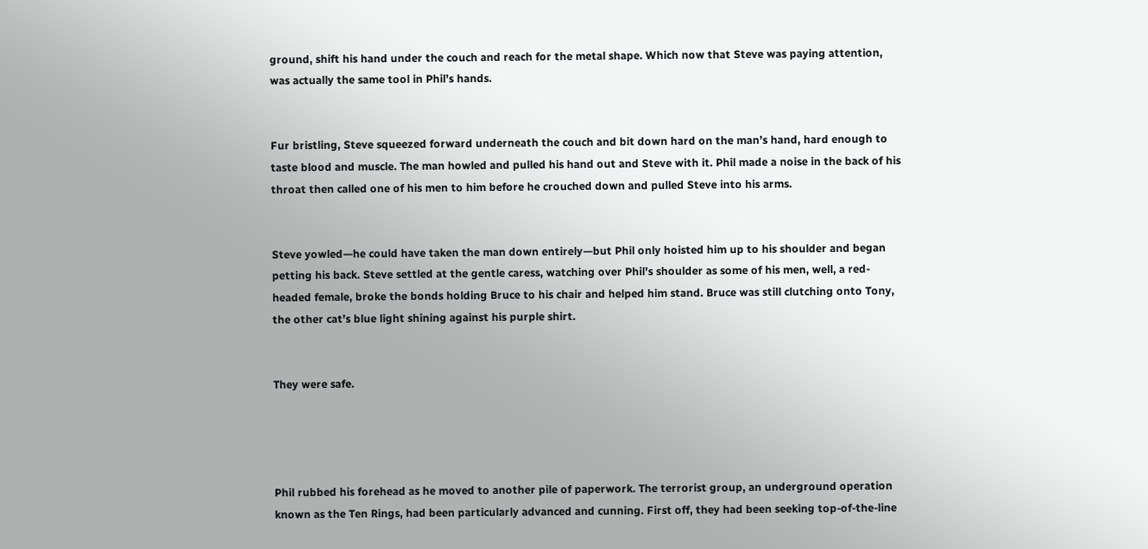ground, shift his hand under the couch and reach for the metal shape. Which now that Steve was paying attention, was actually the same tool in Phil’s hands.


Fur bristling, Steve squeezed forward underneath the couch and bit down hard on the man’s hand, hard enough to taste blood and muscle. The man howled and pulled his hand out and Steve with it. Phil made a noise in the back of his throat then called one of his men to him before he crouched down and pulled Steve into his arms.


Steve yowled—he could have taken the man down entirely—but Phil only hoisted him up to his shoulder and began petting his back. Steve settled at the gentle caress, watching over Phil’s shoulder as some of his men, well, a red-headed female, broke the bonds holding Bruce to his chair and helped him stand. Bruce was still clutching onto Tony, the other cat’s blue light shining against his purple shirt.


They were safe.




Phil rubbed his forehead as he moved to another pile of paperwork. The terrorist group, an underground operation known as the Ten Rings, had been particularly advanced and cunning. First off, they had been seeking top-of-the-line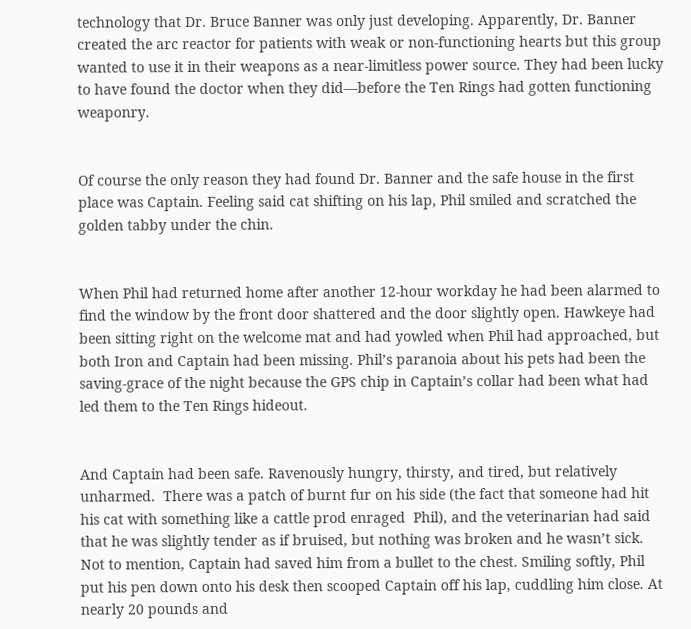technology that Dr. Bruce Banner was only just developing. Apparently, Dr. Banner created the arc reactor for patients with weak or non-functioning hearts but this group wanted to use it in their weapons as a near-limitless power source. They had been lucky to have found the doctor when they did—before the Ten Rings had gotten functioning weaponry.


Of course the only reason they had found Dr. Banner and the safe house in the first place was Captain. Feeling said cat shifting on his lap, Phil smiled and scratched the golden tabby under the chin.


When Phil had returned home after another 12-hour workday he had been alarmed to find the window by the front door shattered and the door slightly open. Hawkeye had been sitting right on the welcome mat and had yowled when Phil had approached, but both Iron and Captain had been missing. Phil’s paranoia about his pets had been the saving-grace of the night because the GPS chip in Captain’s collar had been what had led them to the Ten Rings hideout.


And Captain had been safe. Ravenously hungry, thirsty, and tired, but relatively unharmed.  There was a patch of burnt fur on his side (the fact that someone had hit his cat with something like a cattle prod enraged  Phil), and the veterinarian had said that he was slightly tender as if bruised, but nothing was broken and he wasn’t sick. Not to mention, Captain had saved him from a bullet to the chest. Smiling softly, Phil put his pen down onto his desk then scooped Captain off his lap, cuddling him close. At nearly 20 pounds and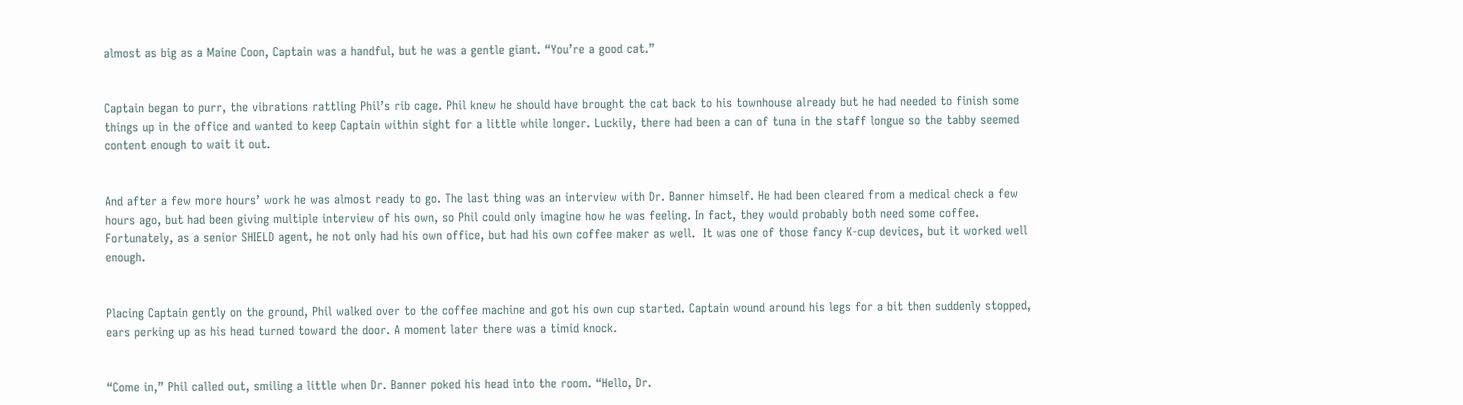almost as big as a Maine Coon, Captain was a handful, but he was a gentle giant. “You’re a good cat.”


Captain began to purr, the vibrations rattling Phil’s rib cage. Phil knew he should have brought the cat back to his townhouse already but he had needed to finish some things up in the office and wanted to keep Captain within sight for a little while longer. Luckily, there had been a can of tuna in the staff longue so the tabby seemed content enough to wait it out.


And after a few more hours’ work he was almost ready to go. The last thing was an interview with Dr. Banner himself. He had been cleared from a medical check a few hours ago, but had been giving multiple interview of his own, so Phil could only imagine how he was feeling. In fact, they would probably both need some coffee. Fortunately, as a senior SHIELD agent, he not only had his own office, but had his own coffee maker as well.  It was one of those fancy K-cup devices, but it worked well enough.


Placing Captain gently on the ground, Phil walked over to the coffee machine and got his own cup started. Captain wound around his legs for a bit then suddenly stopped, ears perking up as his head turned toward the door. A moment later there was a timid knock.


“Come in,” Phil called out, smiling a little when Dr. Banner poked his head into the room. “Hello, Dr.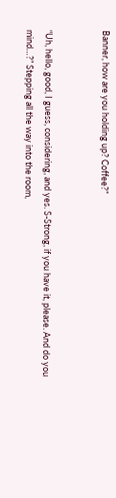Banner, how are you holding up? Coffee?”


“Uh, hello, good, I guess, considering, and yes. S-Strong, if you have it, please. And do you mind…?” Stepping all the way into the room,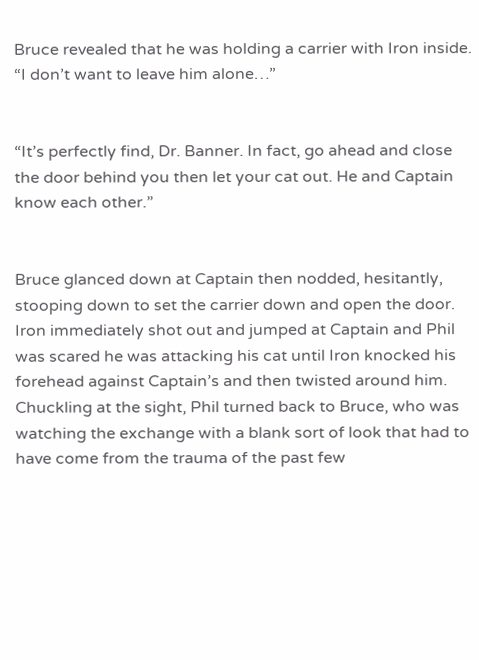Bruce revealed that he was holding a carrier with Iron inside. “I don’t want to leave him alone…”


“It’s perfectly find, Dr. Banner. In fact, go ahead and close the door behind you then let your cat out. He and Captain know each other.”


Bruce glanced down at Captain then nodded, hesitantly, stooping down to set the carrier down and open the door. Iron immediately shot out and jumped at Captain and Phil was scared he was attacking his cat until Iron knocked his forehead against Captain’s and then twisted around him. Chuckling at the sight, Phil turned back to Bruce, who was watching the exchange with a blank sort of look that had to have come from the trauma of the past few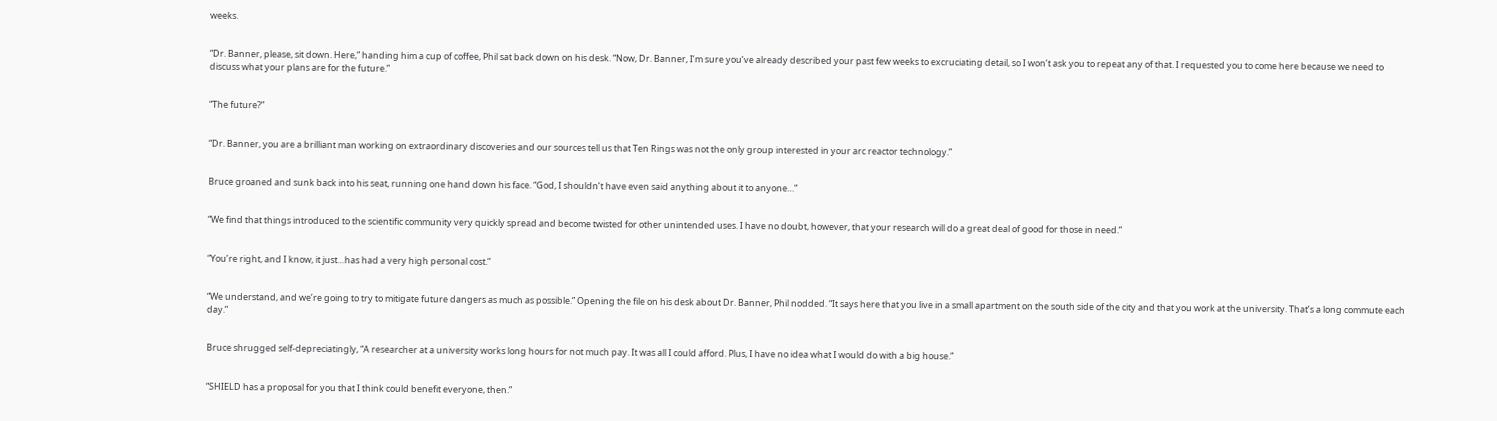weeks.


“Dr. Banner, please, sit down. Here,” handing him a cup of coffee, Phil sat back down on his desk. “Now, Dr. Banner, I’m sure you’ve already described your past few weeks to excruciating detail, so I won’t ask you to repeat any of that. I requested you to come here because we need to discuss what your plans are for the future.”


“The future?”


“Dr. Banner, you are a brilliant man working on extraordinary discoveries and our sources tell us that Ten Rings was not the only group interested in your arc reactor technology.”


Bruce groaned and sunk back into his seat, running one hand down his face. “God, I shouldn’t have even said anything about it to anyone…”


“We find that things introduced to the scientific community very quickly spread and become twisted for other unintended uses. I have no doubt, however, that your research will do a great deal of good for those in need.”


“You’re right, and I know, it just…has had a very high personal cost.”


“We understand, and we’re going to try to mitigate future dangers as much as possible.” Opening the file on his desk about Dr. Banner, Phil nodded. “It says here that you live in a small apartment on the south side of the city and that you work at the university. That’s a long commute each day.”


Bruce shrugged self-depreciatingly, “A researcher at a university works long hours for not much pay. It was all I could afford. Plus, I have no idea what I would do with a big house.”


“SHIELD has a proposal for you that I think could benefit everyone, then.”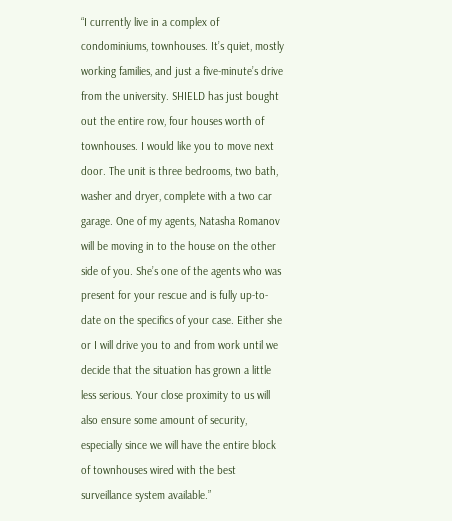“I currently live in a complex of condominiums, townhouses. It’s quiet, mostly working families, and just a five-minute’s drive from the university. SHIELD has just bought out the entire row, four houses worth of townhouses. I would like you to move next door. The unit is three bedrooms, two bath, washer and dryer, complete with a two car garage. One of my agents, Natasha Romanov will be moving in to the house on the other side of you. She’s one of the agents who was present for your rescue and is fully up-to-date on the specifics of your case. Either she or I will drive you to and from work until we decide that the situation has grown a little less serious. Your close proximity to us will also ensure some amount of security, especially since we will have the entire block of townhouses wired with the best surveillance system available.”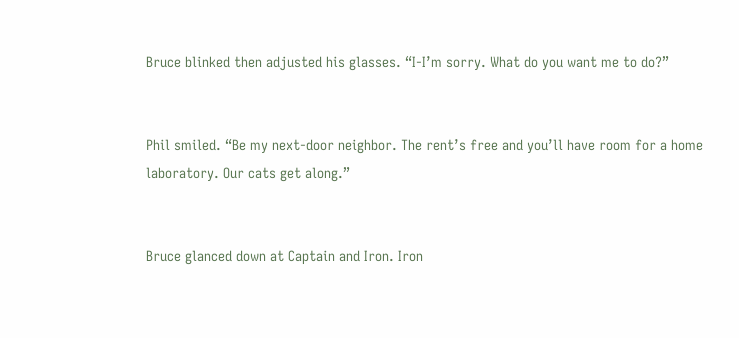Bruce blinked then adjusted his glasses. “I-I’m sorry. What do you want me to do?”


Phil smiled. “Be my next-door neighbor. The rent’s free and you’ll have room for a home laboratory. Our cats get along.”


Bruce glanced down at Captain and Iron. Iron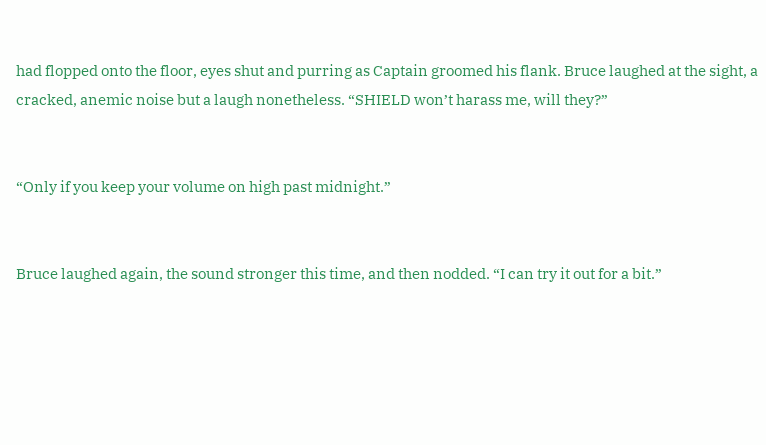had flopped onto the floor, eyes shut and purring as Captain groomed his flank. Bruce laughed at the sight, a cracked, anemic noise but a laugh nonetheless. “SHIELD won’t harass me, will they?”


“Only if you keep your volume on high past midnight.”


Bruce laughed again, the sound stronger this time, and then nodded. “I can try it out for a bit.”